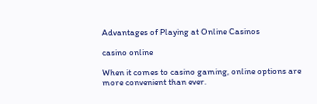Advantages of Playing at Online Casinos

casino online

When it comes to casino gaming, online options are more convenient than ever.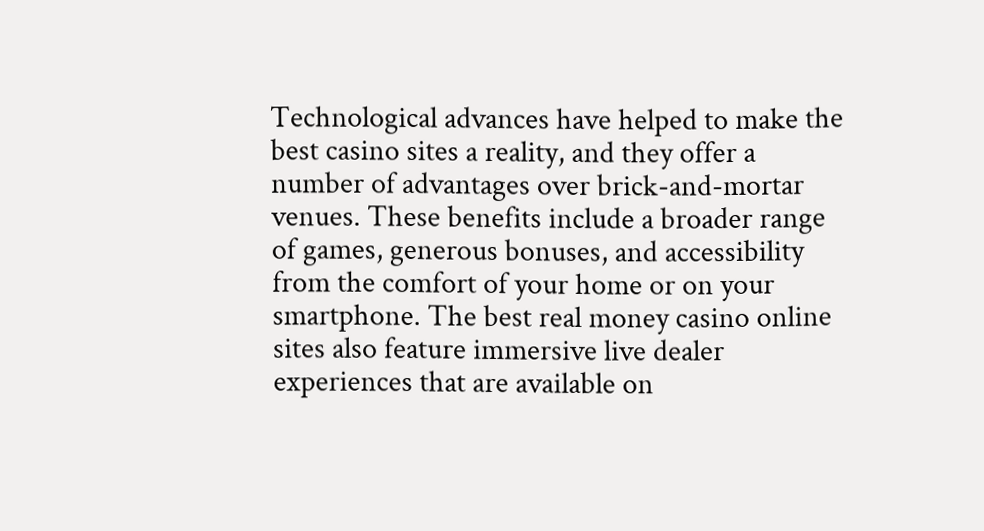Technological advances have helped to make the best casino sites a reality, and they offer a number of advantages over brick-and-mortar venues. These benefits include a broader range of games, generous bonuses, and accessibility from the comfort of your home or on your smartphone. The best real money casino online sites also feature immersive live dealer experiences that are available on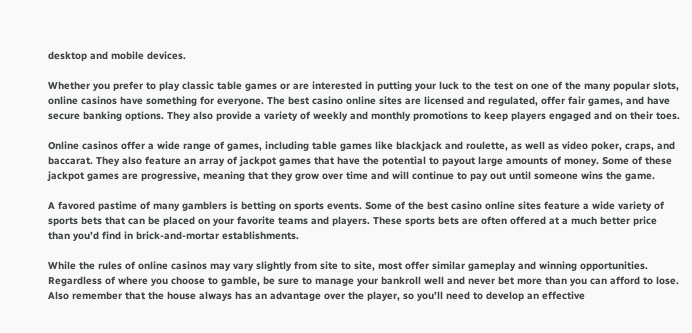desktop and mobile devices.

Whether you prefer to play classic table games or are interested in putting your luck to the test on one of the many popular slots, online casinos have something for everyone. The best casino online sites are licensed and regulated, offer fair games, and have secure banking options. They also provide a variety of weekly and monthly promotions to keep players engaged and on their toes.

Online casinos offer a wide range of games, including table games like blackjack and roulette, as well as video poker, craps, and baccarat. They also feature an array of jackpot games that have the potential to payout large amounts of money. Some of these jackpot games are progressive, meaning that they grow over time and will continue to pay out until someone wins the game.

A favored pastime of many gamblers is betting on sports events. Some of the best casino online sites feature a wide variety of sports bets that can be placed on your favorite teams and players. These sports bets are often offered at a much better price than you’d find in brick-and-mortar establishments.

While the rules of online casinos may vary slightly from site to site, most offer similar gameplay and winning opportunities. Regardless of where you choose to gamble, be sure to manage your bankroll well and never bet more than you can afford to lose. Also remember that the house always has an advantage over the player, so you’ll need to develop an effective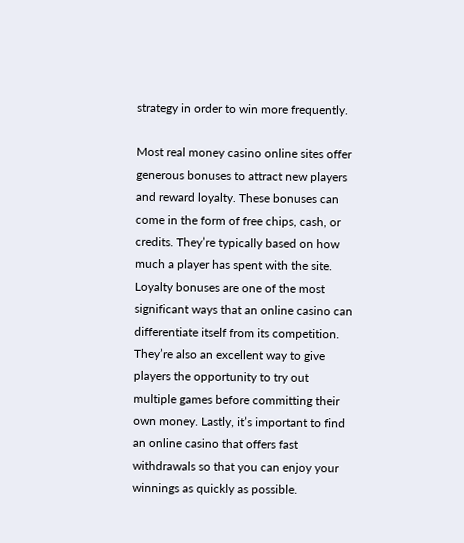strategy in order to win more frequently.

Most real money casino online sites offer generous bonuses to attract new players and reward loyalty. These bonuses can come in the form of free chips, cash, or credits. They’re typically based on how much a player has spent with the site. Loyalty bonuses are one of the most significant ways that an online casino can differentiate itself from its competition. They’re also an excellent way to give players the opportunity to try out multiple games before committing their own money. Lastly, it’s important to find an online casino that offers fast withdrawals so that you can enjoy your winnings as quickly as possible.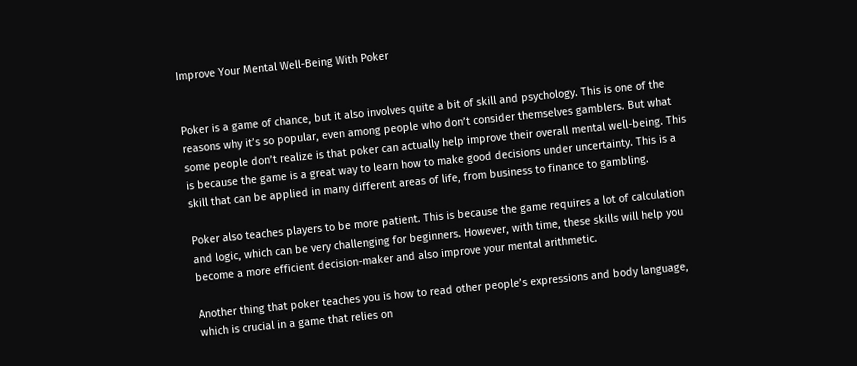Improve Your Mental Well-Being With Poker


Poker is a game of chance, but it also involves quite a bit of skill and psychology. This is one of the reasons why it’s so popular, even among people who don’t consider themselves gamblers. But what some people don’t realize is that poker can actually help improve their overall mental well-being. This is because the game is a great way to learn how to make good decisions under uncertainty. This is a skill that can be applied in many different areas of life, from business to finance to gambling.

Poker also teaches players to be more patient. This is because the game requires a lot of calculation and logic, which can be very challenging for beginners. However, with time, these skills will help you become a more efficient decision-maker and also improve your mental arithmetic.

Another thing that poker teaches you is how to read other people’s expressions and body language, which is crucial in a game that relies on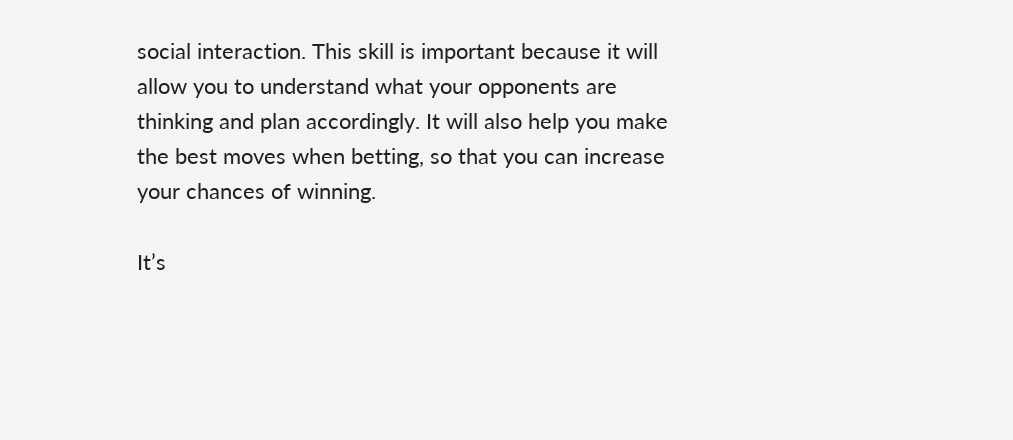social interaction. This skill is important because it will allow you to understand what your opponents are thinking and plan accordingly. It will also help you make the best moves when betting, so that you can increase your chances of winning.

It’s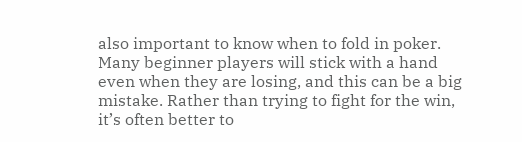also important to know when to fold in poker. Many beginner players will stick with a hand even when they are losing, and this can be a big mistake. Rather than trying to fight for the win, it’s often better to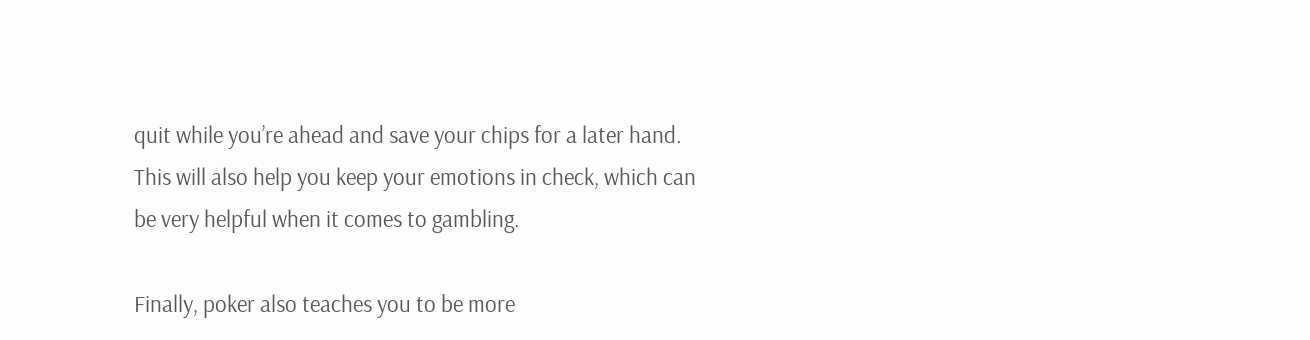quit while you’re ahead and save your chips for a later hand. This will also help you keep your emotions in check, which can be very helpful when it comes to gambling.

Finally, poker also teaches you to be more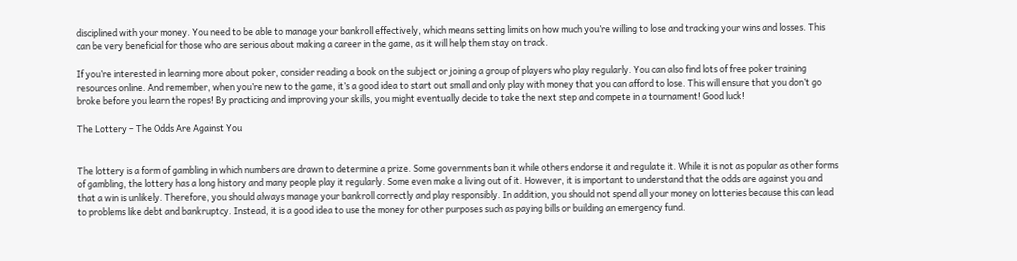disciplined with your money. You need to be able to manage your bankroll effectively, which means setting limits on how much you’re willing to lose and tracking your wins and losses. This can be very beneficial for those who are serious about making a career in the game, as it will help them stay on track.

If you’re interested in learning more about poker, consider reading a book on the subject or joining a group of players who play regularly. You can also find lots of free poker training resources online. And remember, when you’re new to the game, it’s a good idea to start out small and only play with money that you can afford to lose. This will ensure that you don’t go broke before you learn the ropes! By practicing and improving your skills, you might eventually decide to take the next step and compete in a tournament! Good luck!

The Lottery – The Odds Are Against You


The lottery is a form of gambling in which numbers are drawn to determine a prize. Some governments ban it while others endorse it and regulate it. While it is not as popular as other forms of gambling, the lottery has a long history and many people play it regularly. Some even make a living out of it. However, it is important to understand that the odds are against you and that a win is unlikely. Therefore, you should always manage your bankroll correctly and play responsibly. In addition, you should not spend all your money on lotteries because this can lead to problems like debt and bankruptcy. Instead, it is a good idea to use the money for other purposes such as paying bills or building an emergency fund.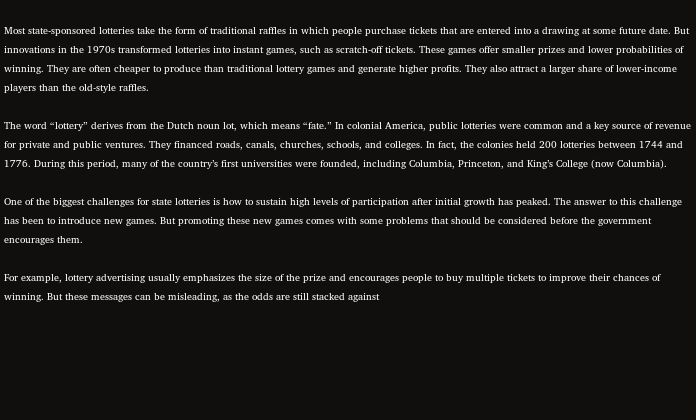Most state-sponsored lotteries take the form of traditional raffles in which people purchase tickets that are entered into a drawing at some future date. But innovations in the 1970s transformed lotteries into instant games, such as scratch-off tickets. These games offer smaller prizes and lower probabilities of winning. They are often cheaper to produce than traditional lottery games and generate higher profits. They also attract a larger share of lower-income players than the old-style raffles.

The word “lottery” derives from the Dutch noun lot, which means “fate.” In colonial America, public lotteries were common and a key source of revenue for private and public ventures. They financed roads, canals, churches, schools, and colleges. In fact, the colonies held 200 lotteries between 1744 and 1776. During this period, many of the country’s first universities were founded, including Columbia, Princeton, and King’s College (now Columbia).

One of the biggest challenges for state lotteries is how to sustain high levels of participation after initial growth has peaked. The answer to this challenge has been to introduce new games. But promoting these new games comes with some problems that should be considered before the government encourages them.

For example, lottery advertising usually emphasizes the size of the prize and encourages people to buy multiple tickets to improve their chances of winning. But these messages can be misleading, as the odds are still stacked against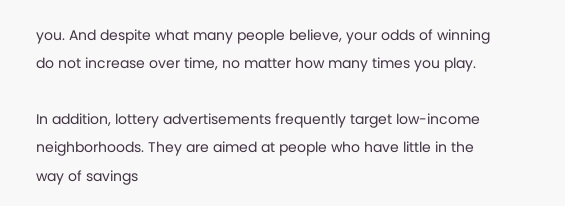you. And despite what many people believe, your odds of winning do not increase over time, no matter how many times you play.

In addition, lottery advertisements frequently target low-income neighborhoods. They are aimed at people who have little in the way of savings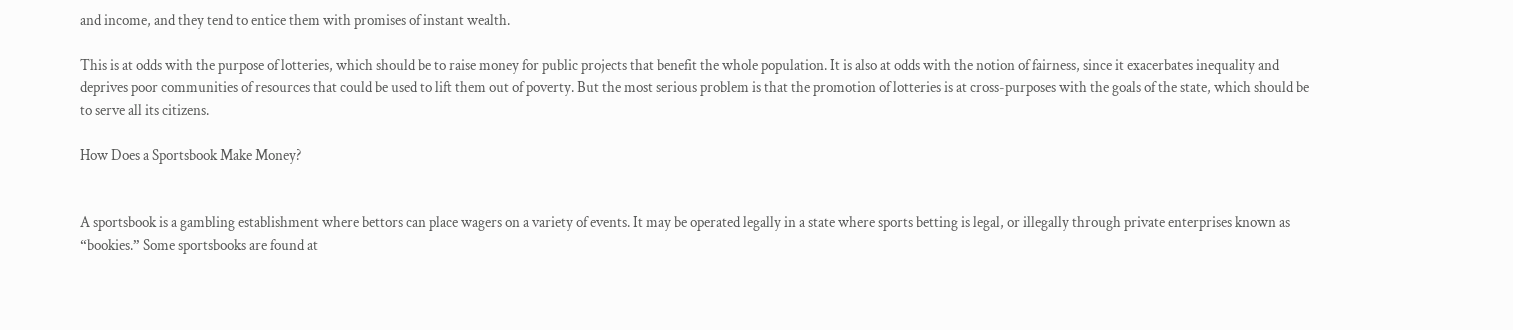and income, and they tend to entice them with promises of instant wealth.

This is at odds with the purpose of lotteries, which should be to raise money for public projects that benefit the whole population. It is also at odds with the notion of fairness, since it exacerbates inequality and deprives poor communities of resources that could be used to lift them out of poverty. But the most serious problem is that the promotion of lotteries is at cross-purposes with the goals of the state, which should be to serve all its citizens.

How Does a Sportsbook Make Money?


A sportsbook is a gambling establishment where bettors can place wagers on a variety of events. It may be operated legally in a state where sports betting is legal, or illegally through private enterprises known as “bookies.” Some sportsbooks are found at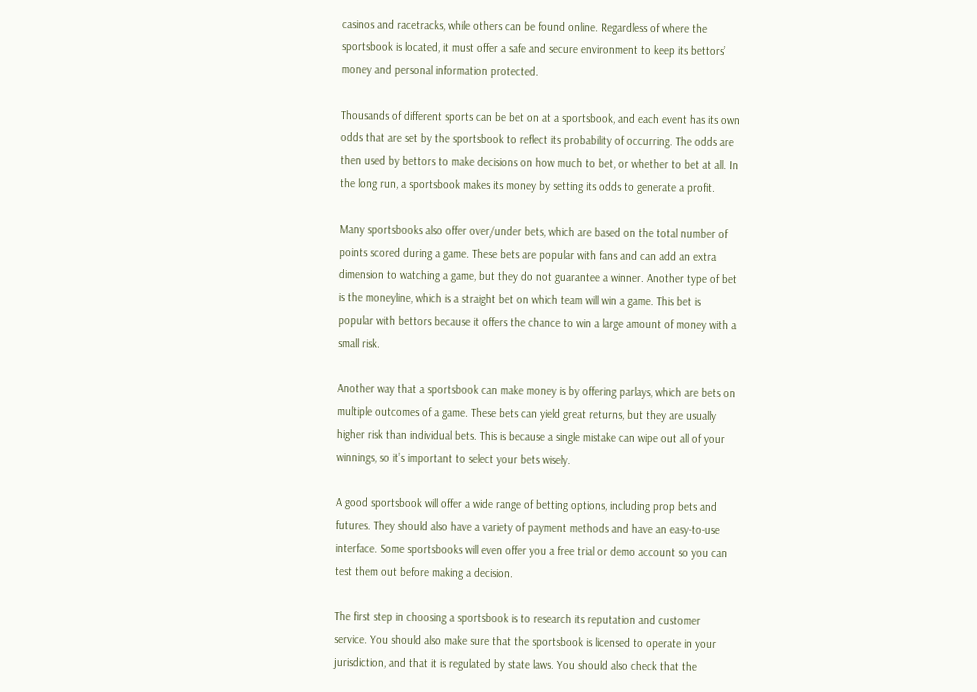casinos and racetracks, while others can be found online. Regardless of where the sportsbook is located, it must offer a safe and secure environment to keep its bettors’ money and personal information protected.

Thousands of different sports can be bet on at a sportsbook, and each event has its own odds that are set by the sportsbook to reflect its probability of occurring. The odds are then used by bettors to make decisions on how much to bet, or whether to bet at all. In the long run, a sportsbook makes its money by setting its odds to generate a profit.

Many sportsbooks also offer over/under bets, which are based on the total number of points scored during a game. These bets are popular with fans and can add an extra dimension to watching a game, but they do not guarantee a winner. Another type of bet is the moneyline, which is a straight bet on which team will win a game. This bet is popular with bettors because it offers the chance to win a large amount of money with a small risk.

Another way that a sportsbook can make money is by offering parlays, which are bets on multiple outcomes of a game. These bets can yield great returns, but they are usually higher risk than individual bets. This is because a single mistake can wipe out all of your winnings, so it’s important to select your bets wisely.

A good sportsbook will offer a wide range of betting options, including prop bets and futures. They should also have a variety of payment methods and have an easy-to-use interface. Some sportsbooks will even offer you a free trial or demo account so you can test them out before making a decision.

The first step in choosing a sportsbook is to research its reputation and customer service. You should also make sure that the sportsbook is licensed to operate in your jurisdiction, and that it is regulated by state laws. You should also check that the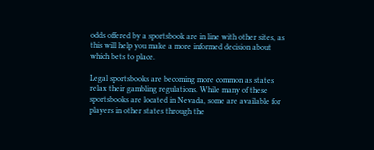odds offered by a sportsbook are in line with other sites, as this will help you make a more informed decision about which bets to place.

Legal sportsbooks are becoming more common as states relax their gambling regulations. While many of these sportsbooks are located in Nevada, some are available for players in other states through the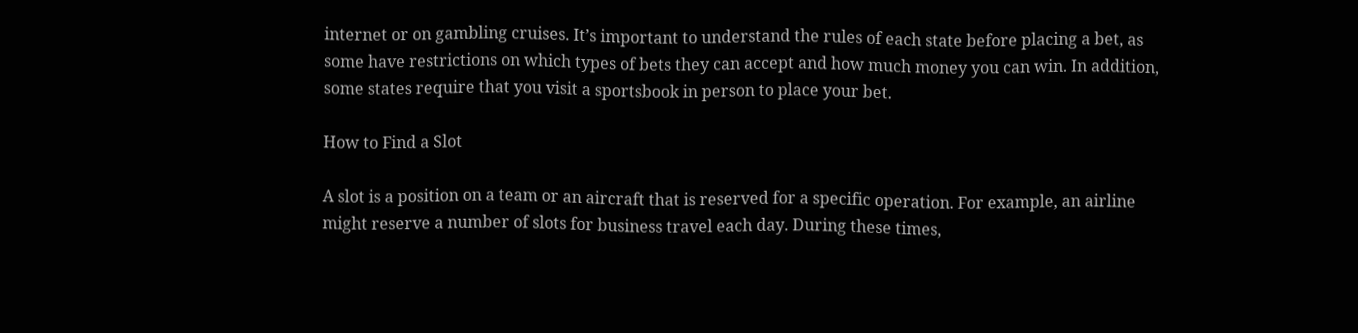internet or on gambling cruises. It’s important to understand the rules of each state before placing a bet, as some have restrictions on which types of bets they can accept and how much money you can win. In addition, some states require that you visit a sportsbook in person to place your bet.

How to Find a Slot

A slot is a position on a team or an aircraft that is reserved for a specific operation. For example, an airline might reserve a number of slots for business travel each day. During these times,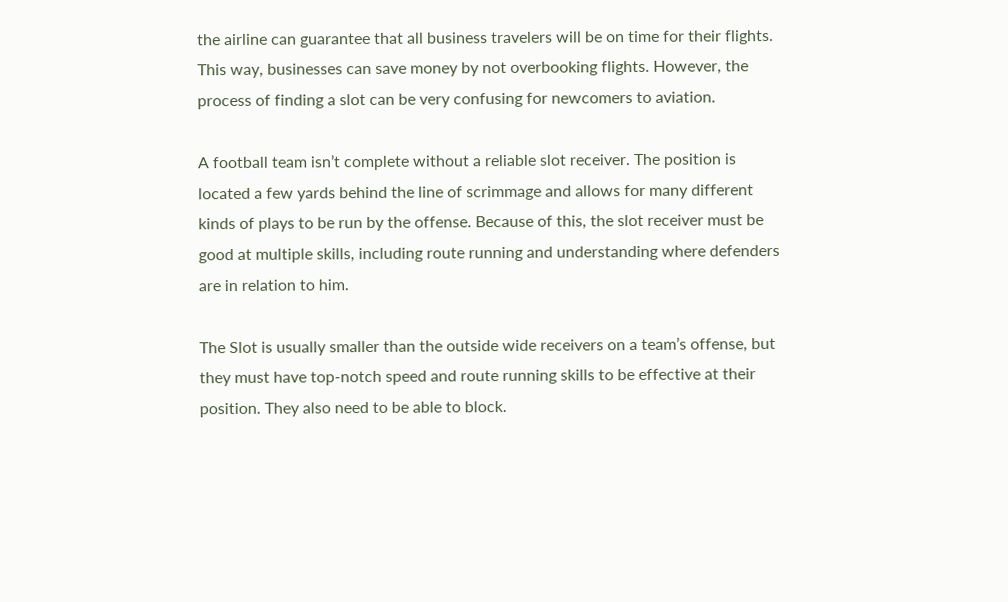the airline can guarantee that all business travelers will be on time for their flights. This way, businesses can save money by not overbooking flights. However, the process of finding a slot can be very confusing for newcomers to aviation.

A football team isn’t complete without a reliable slot receiver. The position is located a few yards behind the line of scrimmage and allows for many different kinds of plays to be run by the offense. Because of this, the slot receiver must be good at multiple skills, including route running and understanding where defenders are in relation to him.

The Slot is usually smaller than the outside wide receivers on a team’s offense, but they must have top-notch speed and route running skills to be effective at their position. They also need to be able to block.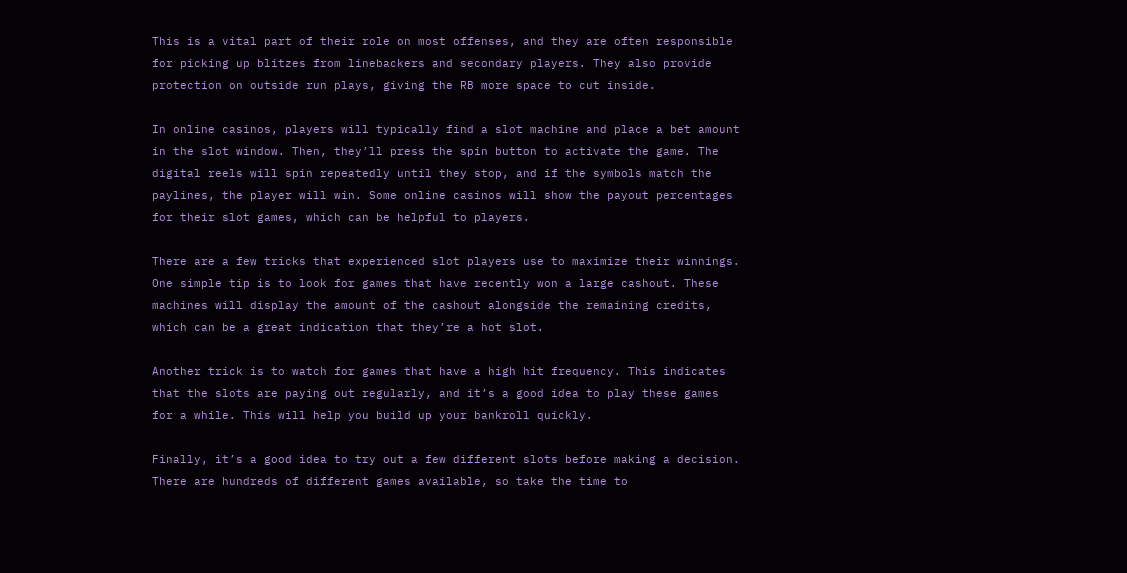This is a vital part of their role on most offenses, and they are often responsible for picking up blitzes from linebackers and secondary players. They also provide protection on outside run plays, giving the RB more space to cut inside.

In online casinos, players will typically find a slot machine and place a bet amount in the slot window. Then, they’ll press the spin button to activate the game. The digital reels will spin repeatedly until they stop, and if the symbols match the paylines, the player will win. Some online casinos will show the payout percentages for their slot games, which can be helpful to players.

There are a few tricks that experienced slot players use to maximize their winnings. One simple tip is to look for games that have recently won a large cashout. These machines will display the amount of the cashout alongside the remaining credits, which can be a great indication that they’re a hot slot.

Another trick is to watch for games that have a high hit frequency. This indicates that the slots are paying out regularly, and it’s a good idea to play these games for a while. This will help you build up your bankroll quickly.

Finally, it’s a good idea to try out a few different slots before making a decision. There are hundreds of different games available, so take the time to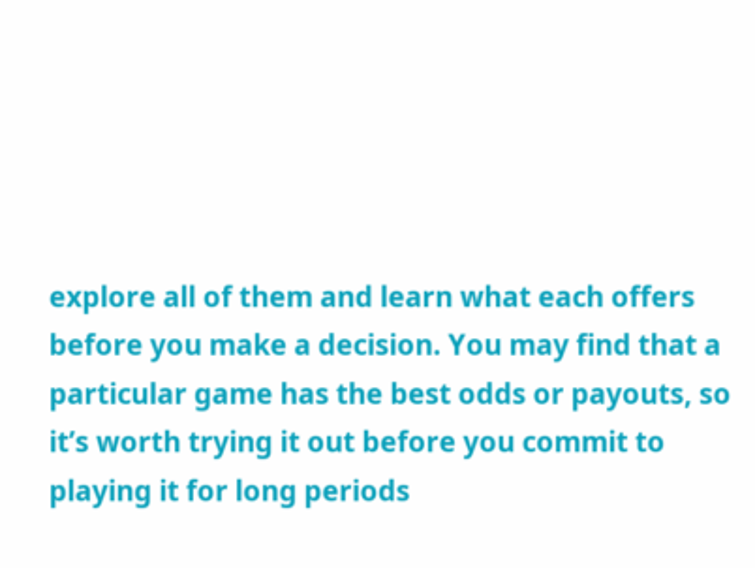explore all of them and learn what each offers before you make a decision. You may find that a particular game has the best odds or payouts, so it’s worth trying it out before you commit to playing it for long periods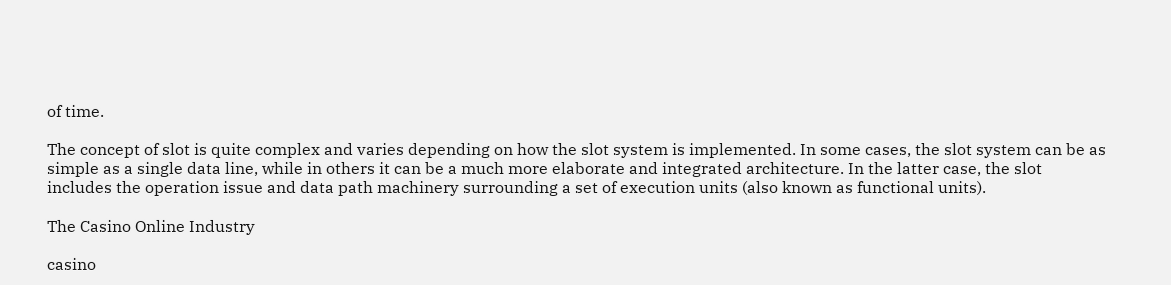of time.

The concept of slot is quite complex and varies depending on how the slot system is implemented. In some cases, the slot system can be as simple as a single data line, while in others it can be a much more elaborate and integrated architecture. In the latter case, the slot includes the operation issue and data path machinery surrounding a set of execution units (also known as functional units).

The Casino Online Industry

casino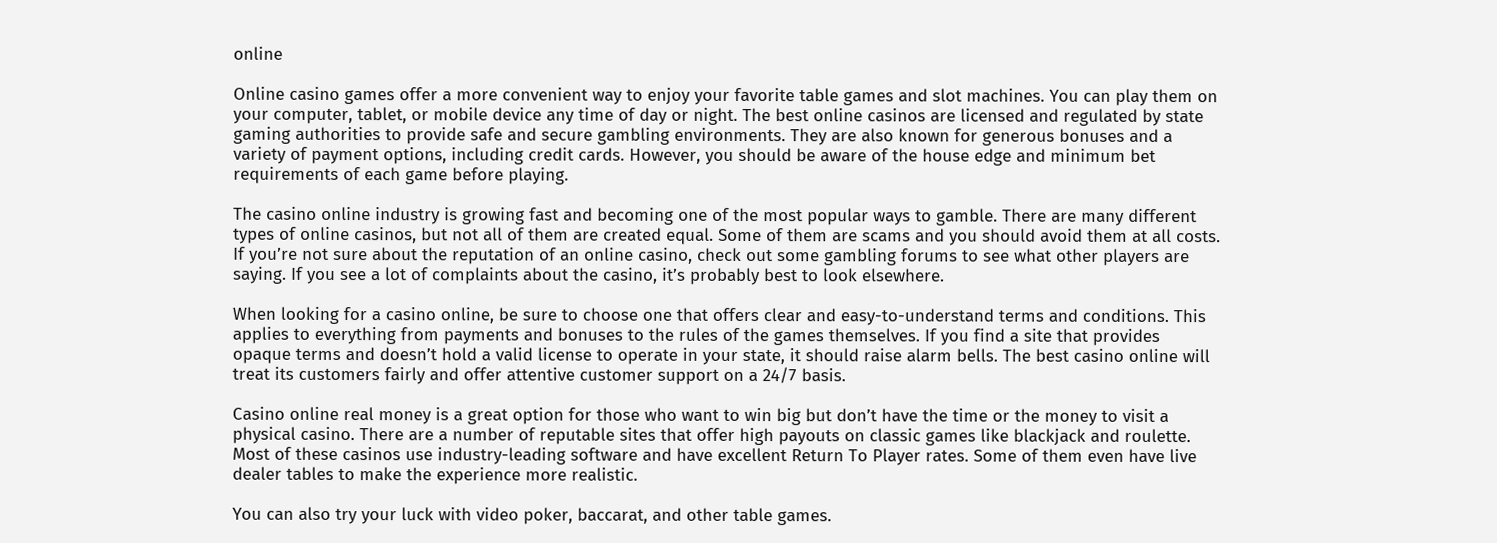online

Online casino games offer a more convenient way to enjoy your favorite table games and slot machines. You can play them on your computer, tablet, or mobile device any time of day or night. The best online casinos are licensed and regulated by state gaming authorities to provide safe and secure gambling environments. They are also known for generous bonuses and a variety of payment options, including credit cards. However, you should be aware of the house edge and minimum bet requirements of each game before playing.

The casino online industry is growing fast and becoming one of the most popular ways to gamble. There are many different types of online casinos, but not all of them are created equal. Some of them are scams and you should avoid them at all costs. If you’re not sure about the reputation of an online casino, check out some gambling forums to see what other players are saying. If you see a lot of complaints about the casino, it’s probably best to look elsewhere.

When looking for a casino online, be sure to choose one that offers clear and easy-to-understand terms and conditions. This applies to everything from payments and bonuses to the rules of the games themselves. If you find a site that provides opaque terms and doesn’t hold a valid license to operate in your state, it should raise alarm bells. The best casino online will treat its customers fairly and offer attentive customer support on a 24/7 basis.

Casino online real money is a great option for those who want to win big but don’t have the time or the money to visit a physical casino. There are a number of reputable sites that offer high payouts on classic games like blackjack and roulette. Most of these casinos use industry-leading software and have excellent Return To Player rates. Some of them even have live dealer tables to make the experience more realistic.

You can also try your luck with video poker, baccarat, and other table games.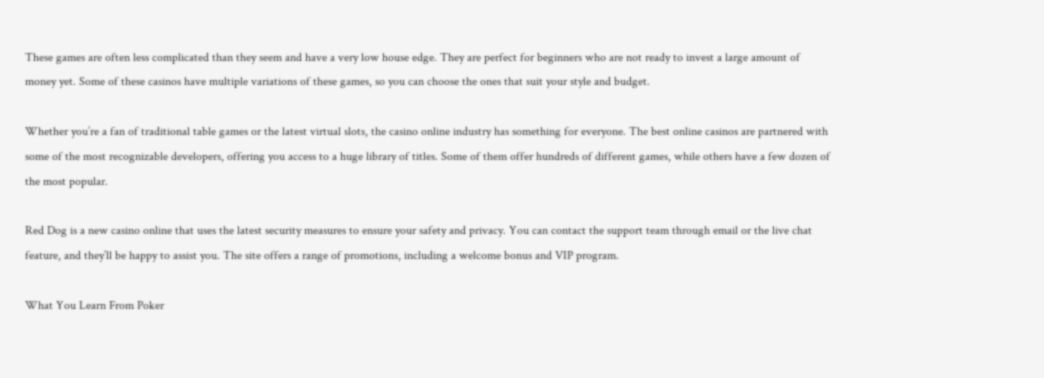These games are often less complicated than they seem and have a very low house edge. They are perfect for beginners who are not ready to invest a large amount of money yet. Some of these casinos have multiple variations of these games, so you can choose the ones that suit your style and budget.

Whether you’re a fan of traditional table games or the latest virtual slots, the casino online industry has something for everyone. The best online casinos are partnered with some of the most recognizable developers, offering you access to a huge library of titles. Some of them offer hundreds of different games, while others have a few dozen of the most popular.

Red Dog is a new casino online that uses the latest security measures to ensure your safety and privacy. You can contact the support team through email or the live chat feature, and they’ll be happy to assist you. The site offers a range of promotions, including a welcome bonus and VIP program.

What You Learn From Poker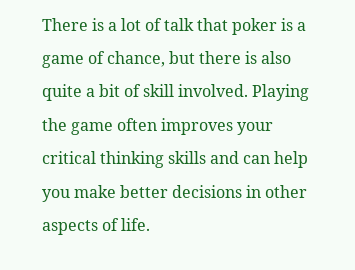There is a lot of talk that poker is a game of chance, but there is also quite a bit of skill involved. Playing the game often improves your critical thinking skills and can help you make better decisions in other aspects of life.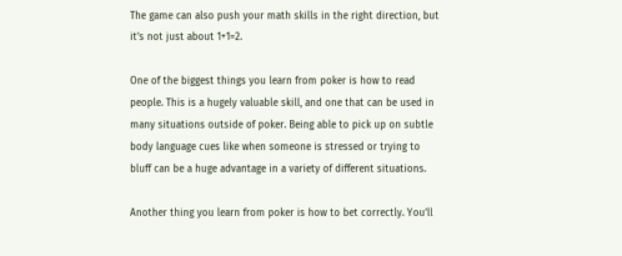The game can also push your math skills in the right direction, but it’s not just about 1+1=2.

One of the biggest things you learn from poker is how to read people. This is a hugely valuable skill, and one that can be used in many situations outside of poker. Being able to pick up on subtle body language cues like when someone is stressed or trying to bluff can be a huge advantage in a variety of different situations.

Another thing you learn from poker is how to bet correctly. You’ll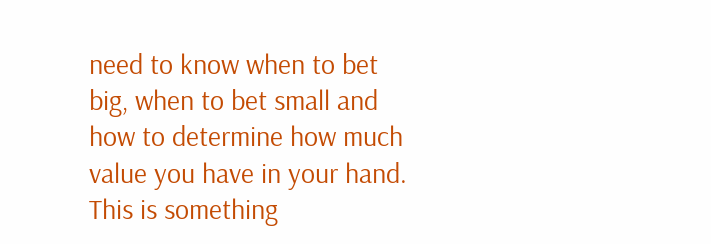need to know when to bet big, when to bet small and how to determine how much value you have in your hand. This is something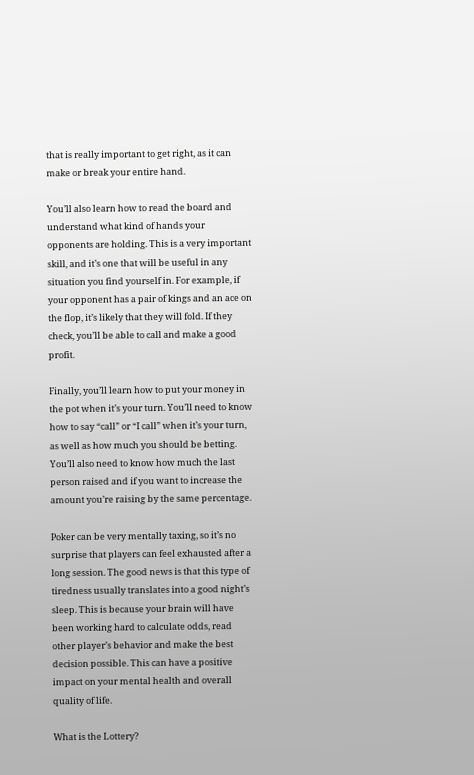that is really important to get right, as it can make or break your entire hand.

You’ll also learn how to read the board and understand what kind of hands your opponents are holding. This is a very important skill, and it’s one that will be useful in any situation you find yourself in. For example, if your opponent has a pair of kings and an ace on the flop, it’s likely that they will fold. If they check, you’ll be able to call and make a good profit.

Finally, you’ll learn how to put your money in the pot when it’s your turn. You’ll need to know how to say “call” or “I call” when it’s your turn, as well as how much you should be betting. You’ll also need to know how much the last person raised and if you want to increase the amount you’re raising by the same percentage.

Poker can be very mentally taxing, so it’s no surprise that players can feel exhausted after a long session. The good news is that this type of tiredness usually translates into a good night’s sleep. This is because your brain will have been working hard to calculate odds, read other player’s behavior and make the best decision possible. This can have a positive impact on your mental health and overall quality of life.

What is the Lottery?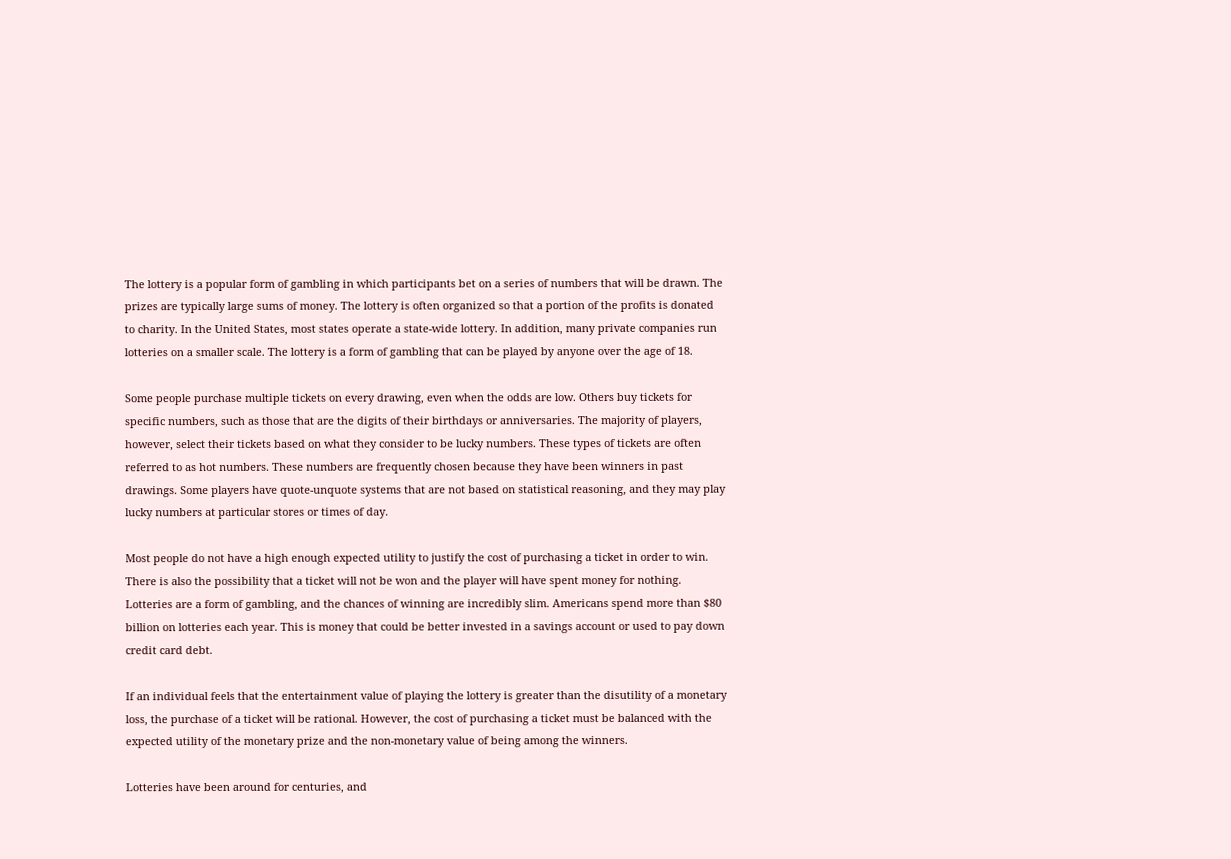The lottery is a popular form of gambling in which participants bet on a series of numbers that will be drawn. The prizes are typically large sums of money. The lottery is often organized so that a portion of the profits is donated to charity. In the United States, most states operate a state-wide lottery. In addition, many private companies run lotteries on a smaller scale. The lottery is a form of gambling that can be played by anyone over the age of 18.

Some people purchase multiple tickets on every drawing, even when the odds are low. Others buy tickets for specific numbers, such as those that are the digits of their birthdays or anniversaries. The majority of players, however, select their tickets based on what they consider to be lucky numbers. These types of tickets are often referred to as hot numbers. These numbers are frequently chosen because they have been winners in past drawings. Some players have quote-unquote systems that are not based on statistical reasoning, and they may play lucky numbers at particular stores or times of day.

Most people do not have a high enough expected utility to justify the cost of purchasing a ticket in order to win. There is also the possibility that a ticket will not be won and the player will have spent money for nothing. Lotteries are a form of gambling, and the chances of winning are incredibly slim. Americans spend more than $80 billion on lotteries each year. This is money that could be better invested in a savings account or used to pay down credit card debt.

If an individual feels that the entertainment value of playing the lottery is greater than the disutility of a monetary loss, the purchase of a ticket will be rational. However, the cost of purchasing a ticket must be balanced with the expected utility of the monetary prize and the non-monetary value of being among the winners.

Lotteries have been around for centuries, and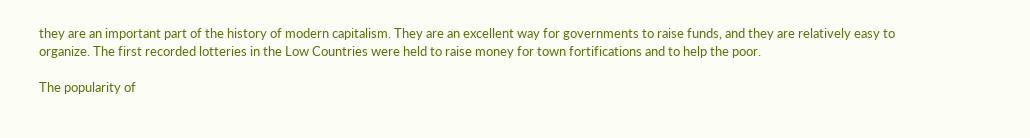they are an important part of the history of modern capitalism. They are an excellent way for governments to raise funds, and they are relatively easy to organize. The first recorded lotteries in the Low Countries were held to raise money for town fortifications and to help the poor.

The popularity of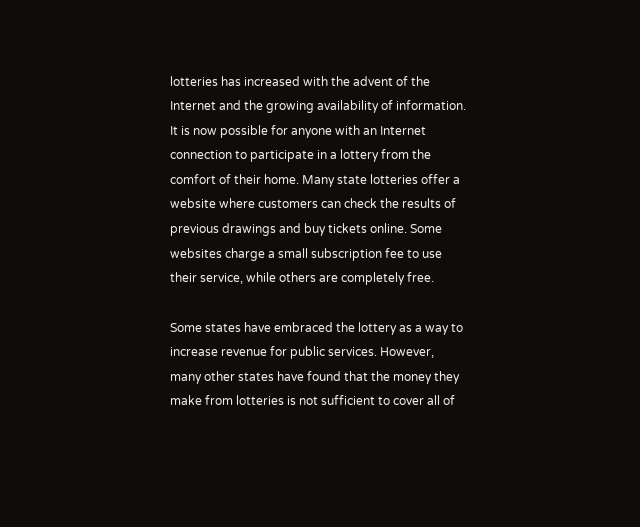lotteries has increased with the advent of the Internet and the growing availability of information. It is now possible for anyone with an Internet connection to participate in a lottery from the comfort of their home. Many state lotteries offer a website where customers can check the results of previous drawings and buy tickets online. Some websites charge a small subscription fee to use their service, while others are completely free.

Some states have embraced the lottery as a way to increase revenue for public services. However, many other states have found that the money they make from lotteries is not sufficient to cover all of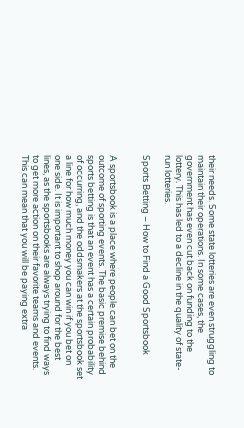their needs. Some state lotteries are even struggling to maintain their operations. In some cases, the government has even cut back on funding to the lottery. This has led to a decline in the quality of state-run lotteries.

Sports Betting – How to Find a Good Sportsbook


A sportsbook is a place where people can bet on the outcome of sporting events. The basic premise behind sports betting is that an event has a certain probability of occurring, and the oddsmakers at the sportsbook set a line for how much money you can win if you bet on one side. It is important to shop around for the best lines, as the sportsbooks are always trying to find ways to get more action on their favorite teams and events. This can mean that you will be paying extra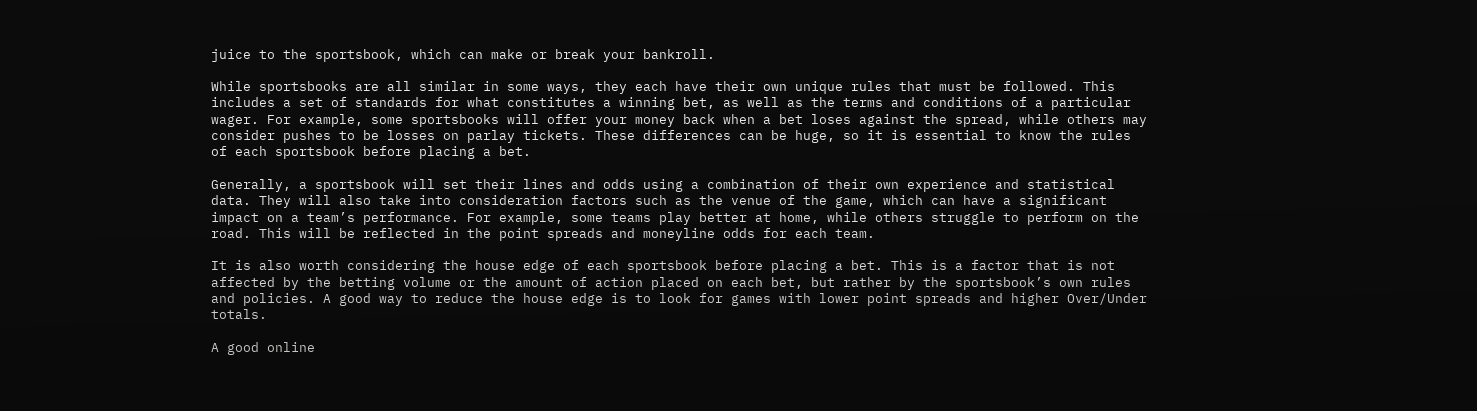juice to the sportsbook, which can make or break your bankroll.

While sportsbooks are all similar in some ways, they each have their own unique rules that must be followed. This includes a set of standards for what constitutes a winning bet, as well as the terms and conditions of a particular wager. For example, some sportsbooks will offer your money back when a bet loses against the spread, while others may consider pushes to be losses on parlay tickets. These differences can be huge, so it is essential to know the rules of each sportsbook before placing a bet.

Generally, a sportsbook will set their lines and odds using a combination of their own experience and statistical data. They will also take into consideration factors such as the venue of the game, which can have a significant impact on a team’s performance. For example, some teams play better at home, while others struggle to perform on the road. This will be reflected in the point spreads and moneyline odds for each team.

It is also worth considering the house edge of each sportsbook before placing a bet. This is a factor that is not affected by the betting volume or the amount of action placed on each bet, but rather by the sportsbook’s own rules and policies. A good way to reduce the house edge is to look for games with lower point spreads and higher Over/Under totals.

A good online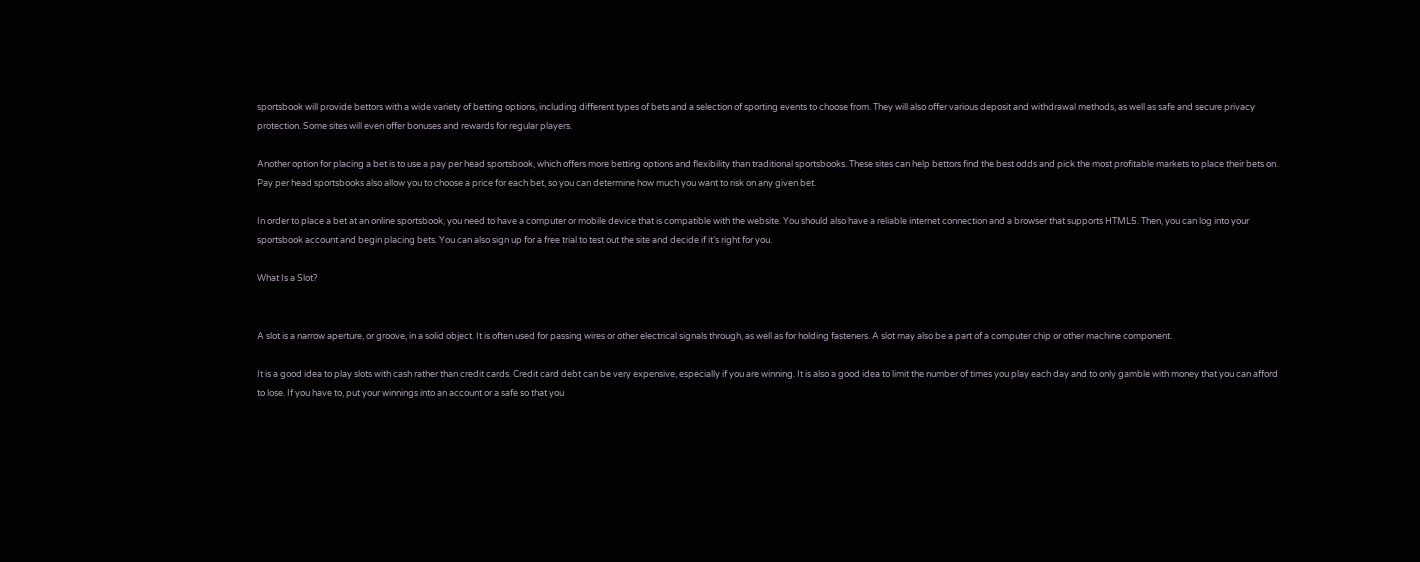sportsbook will provide bettors with a wide variety of betting options, including different types of bets and a selection of sporting events to choose from. They will also offer various deposit and withdrawal methods, as well as safe and secure privacy protection. Some sites will even offer bonuses and rewards for regular players.

Another option for placing a bet is to use a pay per head sportsbook, which offers more betting options and flexibility than traditional sportsbooks. These sites can help bettors find the best odds and pick the most profitable markets to place their bets on. Pay per head sportsbooks also allow you to choose a price for each bet, so you can determine how much you want to risk on any given bet.

In order to place a bet at an online sportsbook, you need to have a computer or mobile device that is compatible with the website. You should also have a reliable internet connection and a browser that supports HTML5. Then, you can log into your sportsbook account and begin placing bets. You can also sign up for a free trial to test out the site and decide if it’s right for you.

What Is a Slot?


A slot is a narrow aperture, or groove, in a solid object. It is often used for passing wires or other electrical signals through, as well as for holding fasteners. A slot may also be a part of a computer chip or other machine component.

It is a good idea to play slots with cash rather than credit cards. Credit card debt can be very expensive, especially if you are winning. It is also a good idea to limit the number of times you play each day and to only gamble with money that you can afford to lose. If you have to, put your winnings into an account or a safe so that you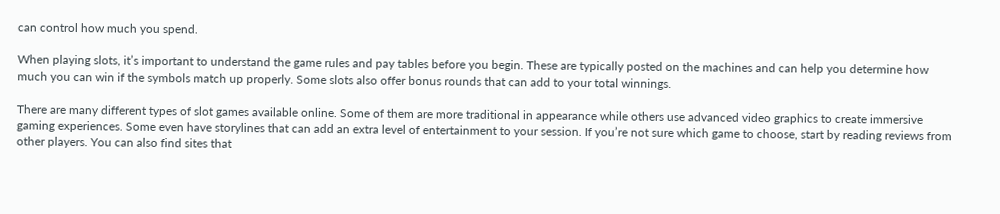can control how much you spend.

When playing slots, it’s important to understand the game rules and pay tables before you begin. These are typically posted on the machines and can help you determine how much you can win if the symbols match up properly. Some slots also offer bonus rounds that can add to your total winnings.

There are many different types of slot games available online. Some of them are more traditional in appearance while others use advanced video graphics to create immersive gaming experiences. Some even have storylines that can add an extra level of entertainment to your session. If you’re not sure which game to choose, start by reading reviews from other players. You can also find sites that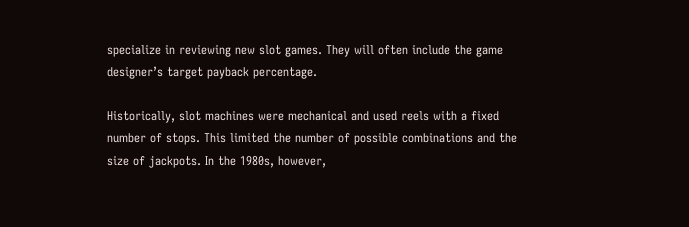specialize in reviewing new slot games. They will often include the game designer’s target payback percentage.

Historically, slot machines were mechanical and used reels with a fixed number of stops. This limited the number of possible combinations and the size of jackpots. In the 1980s, however,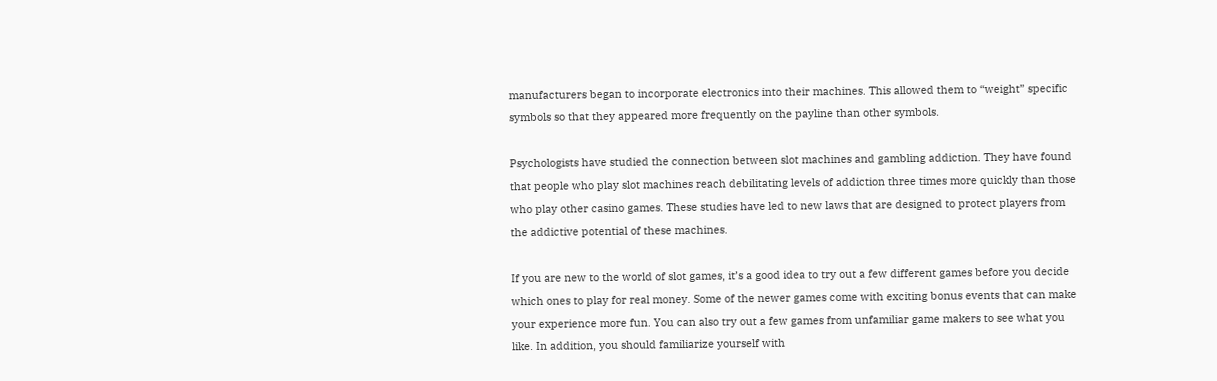manufacturers began to incorporate electronics into their machines. This allowed them to “weight” specific symbols so that they appeared more frequently on the payline than other symbols.

Psychologists have studied the connection between slot machines and gambling addiction. They have found that people who play slot machines reach debilitating levels of addiction three times more quickly than those who play other casino games. These studies have led to new laws that are designed to protect players from the addictive potential of these machines.

If you are new to the world of slot games, it’s a good idea to try out a few different games before you decide which ones to play for real money. Some of the newer games come with exciting bonus events that can make your experience more fun. You can also try out a few games from unfamiliar game makers to see what you like. In addition, you should familiarize yourself with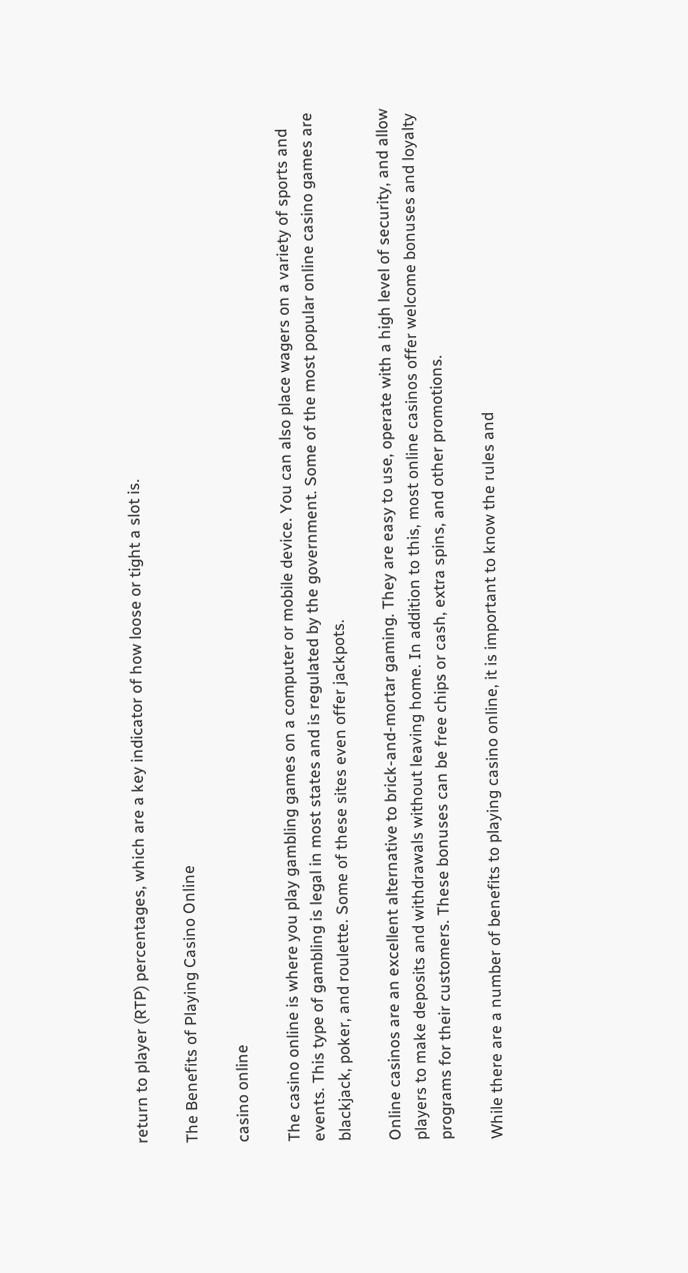return to player (RTP) percentages, which are a key indicator of how loose or tight a slot is.

The Benefits of Playing Casino Online

casino online

The casino online is where you play gambling games on a computer or mobile device. You can also place wagers on a variety of sports and events. This type of gambling is legal in most states and is regulated by the government. Some of the most popular online casino games are blackjack, poker, and roulette. Some of these sites even offer jackpots.

Online casinos are an excellent alternative to brick-and-mortar gaming. They are easy to use, operate with a high level of security, and allow players to make deposits and withdrawals without leaving home. In addition to this, most online casinos offer welcome bonuses and loyalty programs for their customers. These bonuses can be free chips or cash, extra spins, and other promotions.

While there are a number of benefits to playing casino online, it is important to know the rules and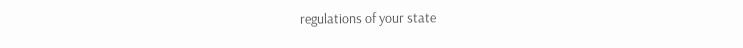regulations of your state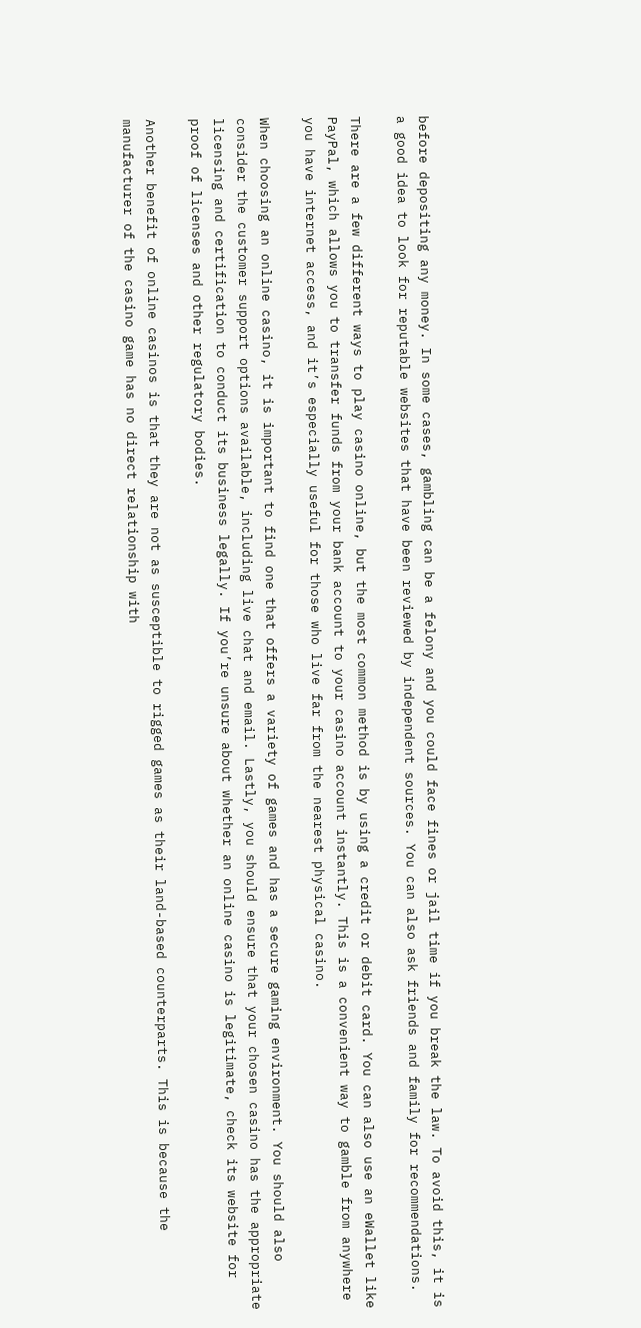before depositing any money. In some cases, gambling can be a felony and you could face fines or jail time if you break the law. To avoid this, it is a good idea to look for reputable websites that have been reviewed by independent sources. You can also ask friends and family for recommendations.

There are a few different ways to play casino online, but the most common method is by using a credit or debit card. You can also use an eWallet like PayPal, which allows you to transfer funds from your bank account to your casino account instantly. This is a convenient way to gamble from anywhere you have internet access, and it’s especially useful for those who live far from the nearest physical casino.

When choosing an online casino, it is important to find one that offers a variety of games and has a secure gaming environment. You should also consider the customer support options available, including live chat and email. Lastly, you should ensure that your chosen casino has the appropriate licensing and certification to conduct its business legally. If you’re unsure about whether an online casino is legitimate, check its website for proof of licenses and other regulatory bodies.

Another benefit of online casinos is that they are not as susceptible to rigged games as their land-based counterparts. This is because the manufacturer of the casino game has no direct relationship with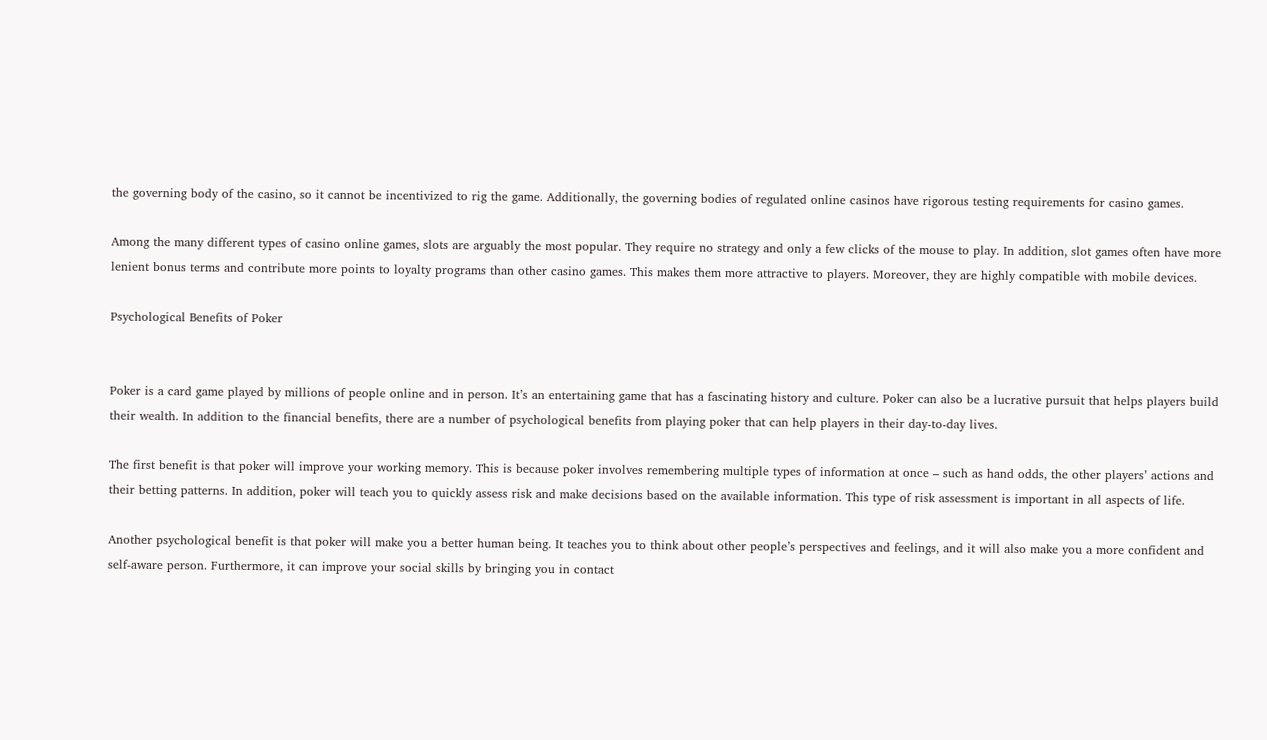the governing body of the casino, so it cannot be incentivized to rig the game. Additionally, the governing bodies of regulated online casinos have rigorous testing requirements for casino games.

Among the many different types of casino online games, slots are arguably the most popular. They require no strategy and only a few clicks of the mouse to play. In addition, slot games often have more lenient bonus terms and contribute more points to loyalty programs than other casino games. This makes them more attractive to players. Moreover, they are highly compatible with mobile devices.

Psychological Benefits of Poker


Poker is a card game played by millions of people online and in person. It’s an entertaining game that has a fascinating history and culture. Poker can also be a lucrative pursuit that helps players build their wealth. In addition to the financial benefits, there are a number of psychological benefits from playing poker that can help players in their day-to-day lives.

The first benefit is that poker will improve your working memory. This is because poker involves remembering multiple types of information at once – such as hand odds, the other players’ actions and their betting patterns. In addition, poker will teach you to quickly assess risk and make decisions based on the available information. This type of risk assessment is important in all aspects of life.

Another psychological benefit is that poker will make you a better human being. It teaches you to think about other people’s perspectives and feelings, and it will also make you a more confident and self-aware person. Furthermore, it can improve your social skills by bringing you in contact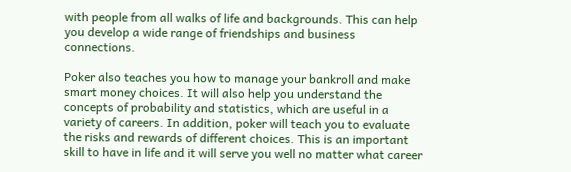with people from all walks of life and backgrounds. This can help you develop a wide range of friendships and business connections.

Poker also teaches you how to manage your bankroll and make smart money choices. It will also help you understand the concepts of probability and statistics, which are useful in a variety of careers. In addition, poker will teach you to evaluate the risks and rewards of different choices. This is an important skill to have in life and it will serve you well no matter what career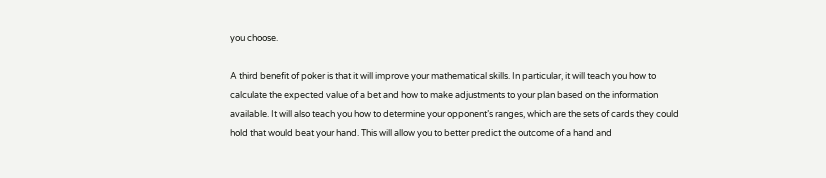you choose.

A third benefit of poker is that it will improve your mathematical skills. In particular, it will teach you how to calculate the expected value of a bet and how to make adjustments to your plan based on the information available. It will also teach you how to determine your opponent’s ranges, which are the sets of cards they could hold that would beat your hand. This will allow you to better predict the outcome of a hand and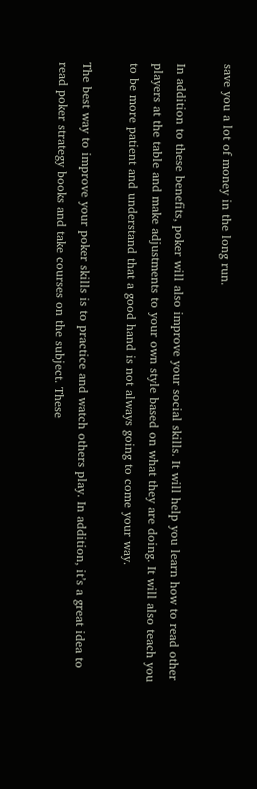save you a lot of money in the long run.

In addition to these benefits, poker will also improve your social skills. It will help you learn how to read other players at the table and make adjustments to your own style based on what they are doing. It will also teach you to be more patient and understand that a good hand is not always going to come your way.

The best way to improve your poker skills is to practice and watch others play. In addition, it’s a great idea to read poker strategy books and take courses on the subject. These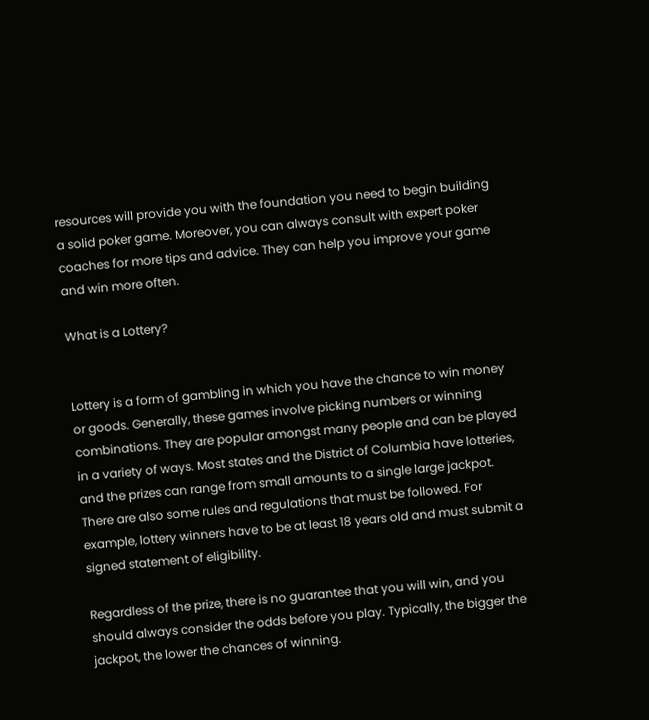resources will provide you with the foundation you need to begin building a solid poker game. Moreover, you can always consult with expert poker coaches for more tips and advice. They can help you improve your game and win more often.

What is a Lottery?


Lottery is a form of gambling in which you have the chance to win money or goods. Generally, these games involve picking numbers or winning combinations. They are popular amongst many people and can be played in a variety of ways. Most states and the District of Columbia have lotteries, and the prizes can range from small amounts to a single large jackpot. There are also some rules and regulations that must be followed. For example, lottery winners have to be at least 18 years old and must submit a signed statement of eligibility.

Regardless of the prize, there is no guarantee that you will win, and you should always consider the odds before you play. Typically, the bigger the jackpot, the lower the chances of winning.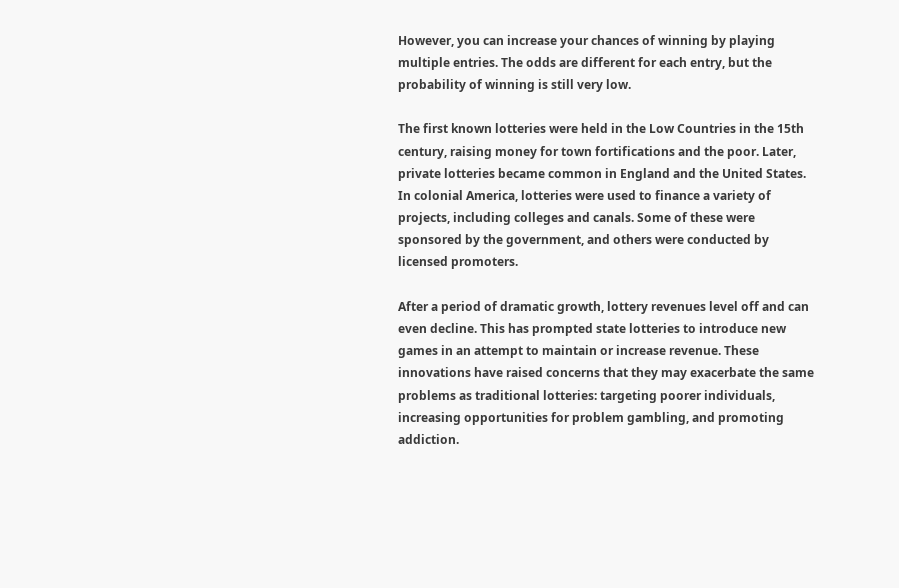However, you can increase your chances of winning by playing multiple entries. The odds are different for each entry, but the probability of winning is still very low.

The first known lotteries were held in the Low Countries in the 15th century, raising money for town fortifications and the poor. Later, private lotteries became common in England and the United States. In colonial America, lotteries were used to finance a variety of projects, including colleges and canals. Some of these were sponsored by the government, and others were conducted by licensed promoters.

After a period of dramatic growth, lottery revenues level off and can even decline. This has prompted state lotteries to introduce new games in an attempt to maintain or increase revenue. These innovations have raised concerns that they may exacerbate the same problems as traditional lotteries: targeting poorer individuals, increasing opportunities for problem gambling, and promoting addiction.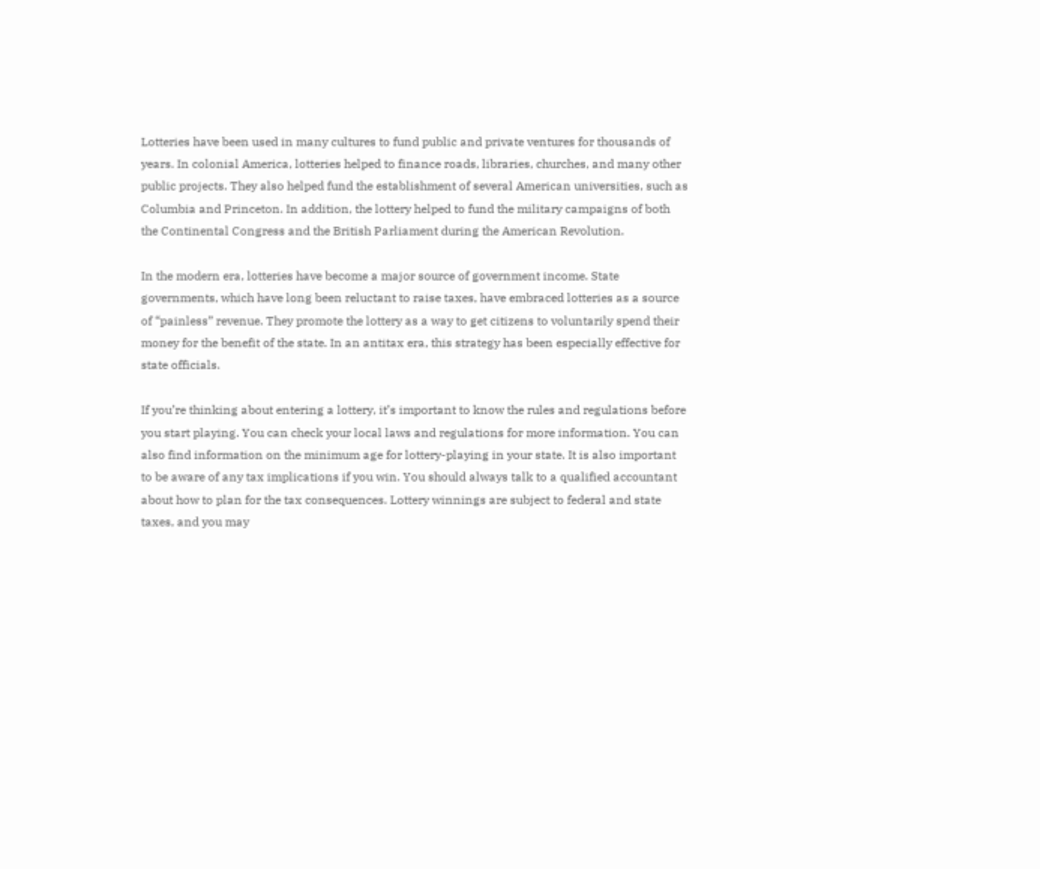Lotteries have been used in many cultures to fund public and private ventures for thousands of years. In colonial America, lotteries helped to finance roads, libraries, churches, and many other public projects. They also helped fund the establishment of several American universities, such as Columbia and Princeton. In addition, the lottery helped to fund the military campaigns of both the Continental Congress and the British Parliament during the American Revolution.

In the modern era, lotteries have become a major source of government income. State governments, which have long been reluctant to raise taxes, have embraced lotteries as a source of “painless” revenue. They promote the lottery as a way to get citizens to voluntarily spend their money for the benefit of the state. In an antitax era, this strategy has been especially effective for state officials.

If you’re thinking about entering a lottery, it’s important to know the rules and regulations before you start playing. You can check your local laws and regulations for more information. You can also find information on the minimum age for lottery-playing in your state. It is also important to be aware of any tax implications if you win. You should always talk to a qualified accountant about how to plan for the tax consequences. Lottery winnings are subject to federal and state taxes, and you may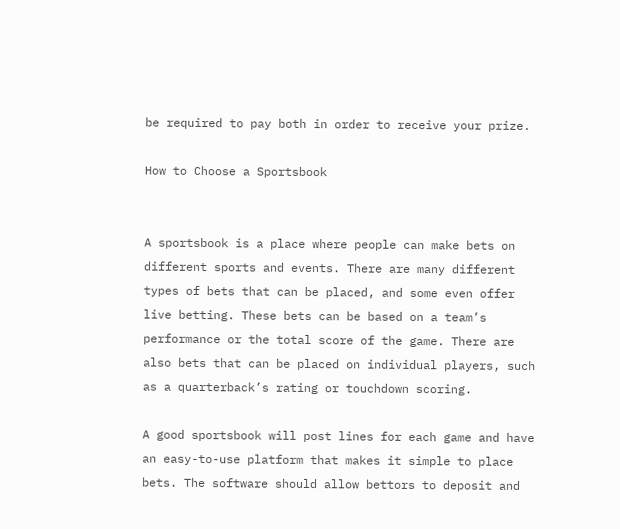be required to pay both in order to receive your prize.

How to Choose a Sportsbook


A sportsbook is a place where people can make bets on different sports and events. There are many different types of bets that can be placed, and some even offer live betting. These bets can be based on a team’s performance or the total score of the game. There are also bets that can be placed on individual players, such as a quarterback’s rating or touchdown scoring.

A good sportsbook will post lines for each game and have an easy-to-use platform that makes it simple to place bets. The software should allow bettors to deposit and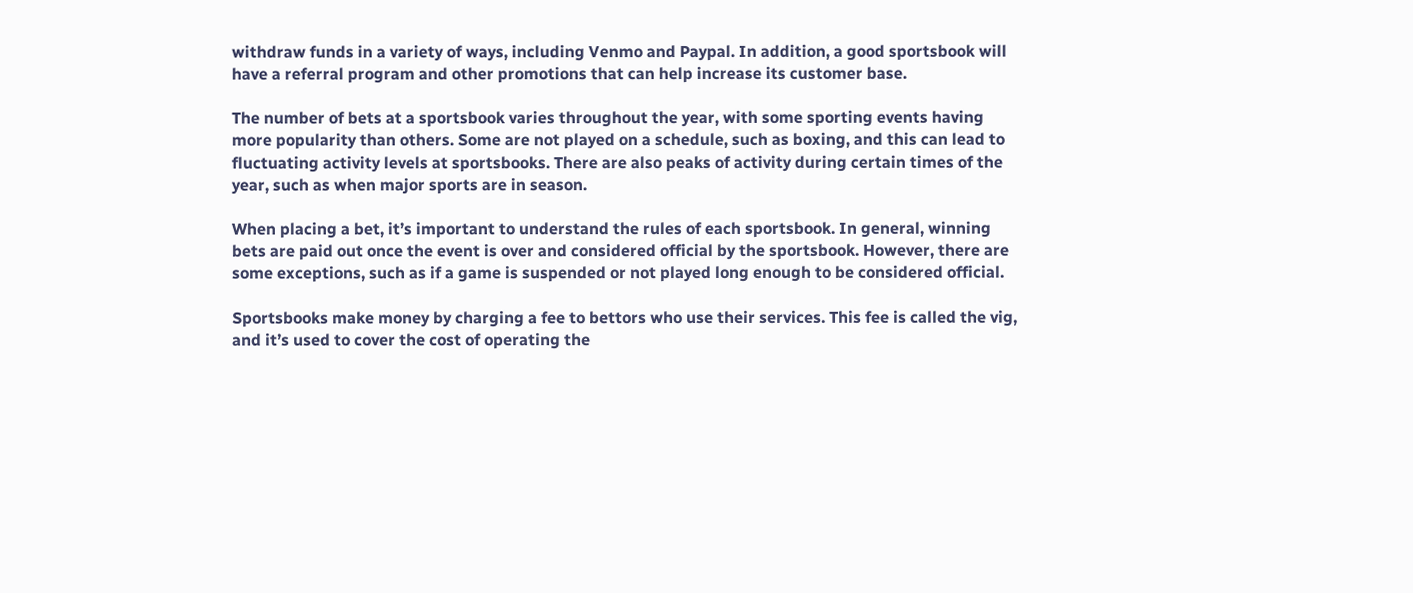withdraw funds in a variety of ways, including Venmo and Paypal. In addition, a good sportsbook will have a referral program and other promotions that can help increase its customer base.

The number of bets at a sportsbook varies throughout the year, with some sporting events having more popularity than others. Some are not played on a schedule, such as boxing, and this can lead to fluctuating activity levels at sportsbooks. There are also peaks of activity during certain times of the year, such as when major sports are in season.

When placing a bet, it’s important to understand the rules of each sportsbook. In general, winning bets are paid out once the event is over and considered official by the sportsbook. However, there are some exceptions, such as if a game is suspended or not played long enough to be considered official.

Sportsbooks make money by charging a fee to bettors who use their services. This fee is called the vig, and it’s used to cover the cost of operating the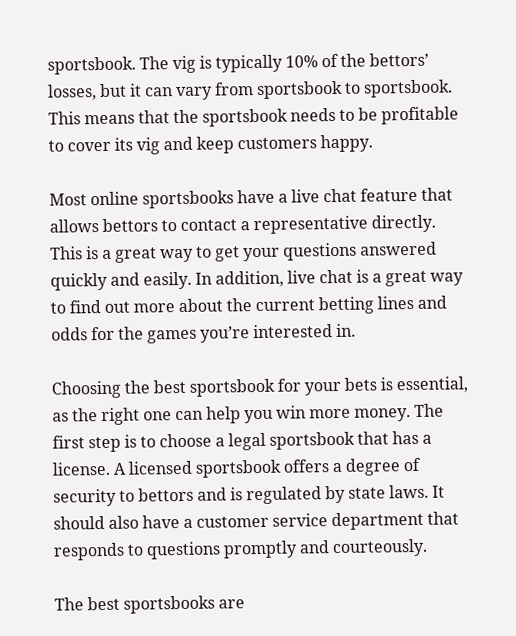sportsbook. The vig is typically 10% of the bettors’ losses, but it can vary from sportsbook to sportsbook. This means that the sportsbook needs to be profitable to cover its vig and keep customers happy.

Most online sportsbooks have a live chat feature that allows bettors to contact a representative directly. This is a great way to get your questions answered quickly and easily. In addition, live chat is a great way to find out more about the current betting lines and odds for the games you’re interested in.

Choosing the best sportsbook for your bets is essential, as the right one can help you win more money. The first step is to choose a legal sportsbook that has a license. A licensed sportsbook offers a degree of security to bettors and is regulated by state laws. It should also have a customer service department that responds to questions promptly and courteously.

The best sportsbooks are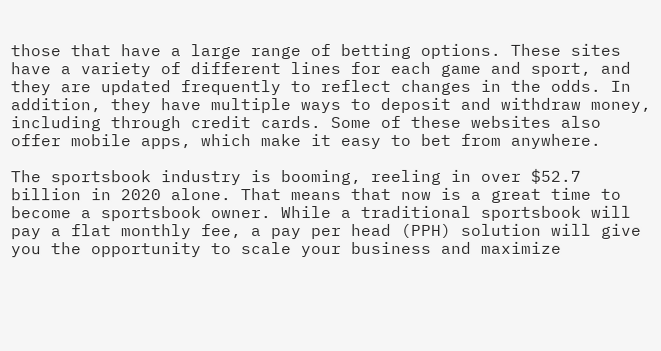those that have a large range of betting options. These sites have a variety of different lines for each game and sport, and they are updated frequently to reflect changes in the odds. In addition, they have multiple ways to deposit and withdraw money, including through credit cards. Some of these websites also offer mobile apps, which make it easy to bet from anywhere.

The sportsbook industry is booming, reeling in over $52.7 billion in 2020 alone. That means that now is a great time to become a sportsbook owner. While a traditional sportsbook will pay a flat monthly fee, a pay per head (PPH) solution will give you the opportunity to scale your business and maximize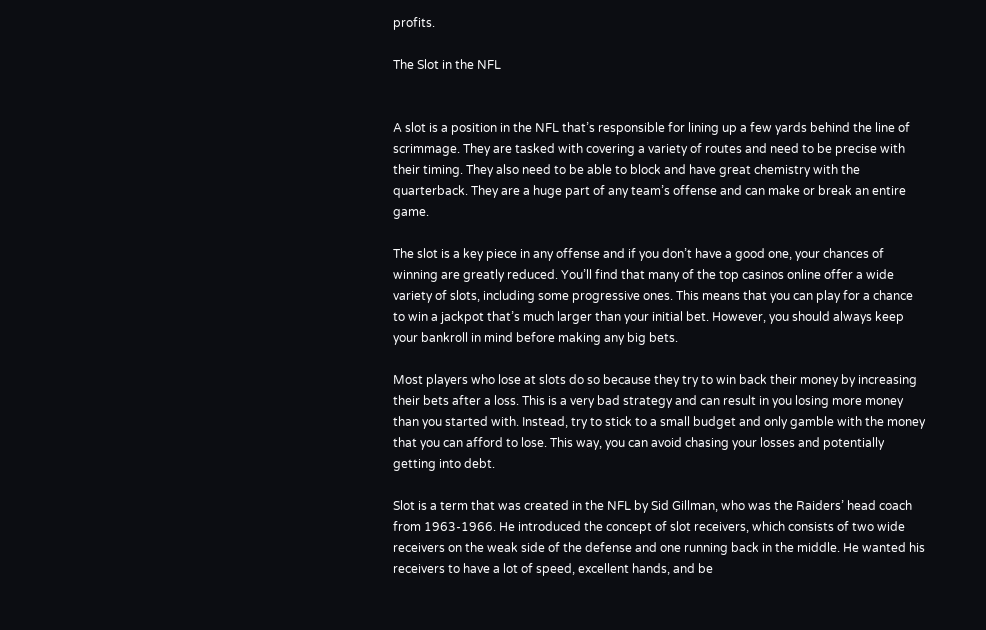profits.

The Slot in the NFL


A slot is a position in the NFL that’s responsible for lining up a few yards behind the line of scrimmage. They are tasked with covering a variety of routes and need to be precise with their timing. They also need to be able to block and have great chemistry with the quarterback. They are a huge part of any team’s offense and can make or break an entire game.

The slot is a key piece in any offense and if you don’t have a good one, your chances of winning are greatly reduced. You’ll find that many of the top casinos online offer a wide variety of slots, including some progressive ones. This means that you can play for a chance to win a jackpot that’s much larger than your initial bet. However, you should always keep your bankroll in mind before making any big bets.

Most players who lose at slots do so because they try to win back their money by increasing their bets after a loss. This is a very bad strategy and can result in you losing more money than you started with. Instead, try to stick to a small budget and only gamble with the money that you can afford to lose. This way, you can avoid chasing your losses and potentially getting into debt.

Slot is a term that was created in the NFL by Sid Gillman, who was the Raiders’ head coach from 1963-1966. He introduced the concept of slot receivers, which consists of two wide receivers on the weak side of the defense and one running back in the middle. He wanted his receivers to have a lot of speed, excellent hands, and be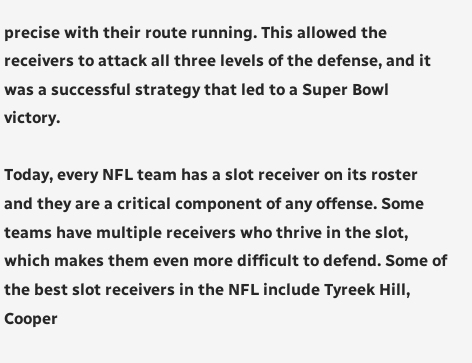precise with their route running. This allowed the receivers to attack all three levels of the defense, and it was a successful strategy that led to a Super Bowl victory.

Today, every NFL team has a slot receiver on its roster and they are a critical component of any offense. Some teams have multiple receivers who thrive in the slot, which makes them even more difficult to defend. Some of the best slot receivers in the NFL include Tyreek Hill, Cooper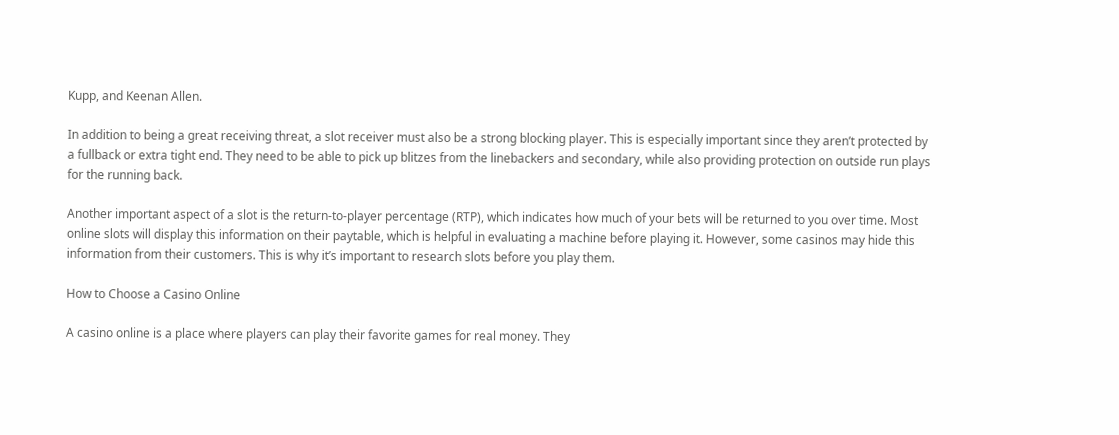Kupp, and Keenan Allen.

In addition to being a great receiving threat, a slot receiver must also be a strong blocking player. This is especially important since they aren’t protected by a fullback or extra tight end. They need to be able to pick up blitzes from the linebackers and secondary, while also providing protection on outside run plays for the running back.

Another important aspect of a slot is the return-to-player percentage (RTP), which indicates how much of your bets will be returned to you over time. Most online slots will display this information on their paytable, which is helpful in evaluating a machine before playing it. However, some casinos may hide this information from their customers. This is why it’s important to research slots before you play them.

How to Choose a Casino Online

A casino online is a place where players can play their favorite games for real money. They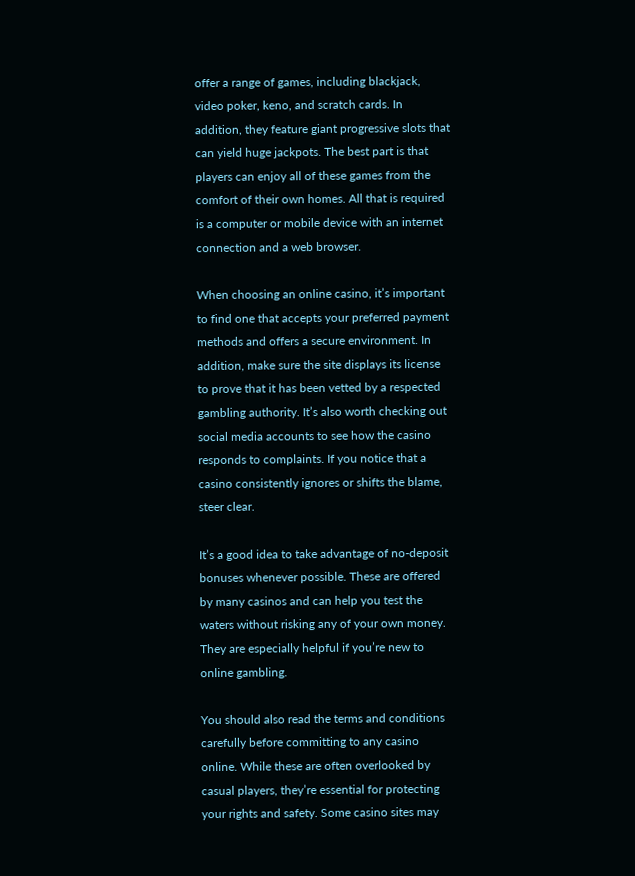offer a range of games, including blackjack, video poker, keno, and scratch cards. In addition, they feature giant progressive slots that can yield huge jackpots. The best part is that players can enjoy all of these games from the comfort of their own homes. All that is required is a computer or mobile device with an internet connection and a web browser.

When choosing an online casino, it’s important to find one that accepts your preferred payment methods and offers a secure environment. In addition, make sure the site displays its license to prove that it has been vetted by a respected gambling authority. It’s also worth checking out social media accounts to see how the casino responds to complaints. If you notice that a casino consistently ignores or shifts the blame, steer clear.

It’s a good idea to take advantage of no-deposit bonuses whenever possible. These are offered by many casinos and can help you test the waters without risking any of your own money. They are especially helpful if you’re new to online gambling.

You should also read the terms and conditions carefully before committing to any casino online. While these are often overlooked by casual players, they’re essential for protecting your rights and safety. Some casino sites may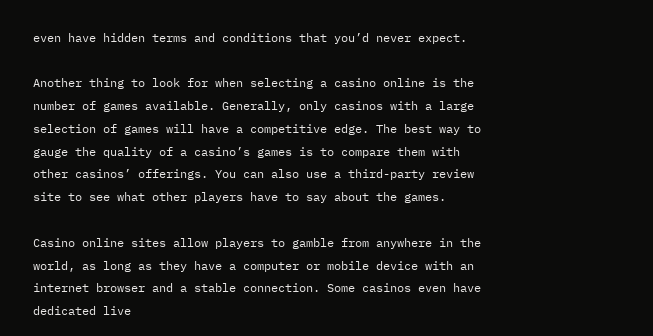even have hidden terms and conditions that you’d never expect.

Another thing to look for when selecting a casino online is the number of games available. Generally, only casinos with a large selection of games will have a competitive edge. The best way to gauge the quality of a casino’s games is to compare them with other casinos’ offerings. You can also use a third-party review site to see what other players have to say about the games.

Casino online sites allow players to gamble from anywhere in the world, as long as they have a computer or mobile device with an internet browser and a stable connection. Some casinos even have dedicated live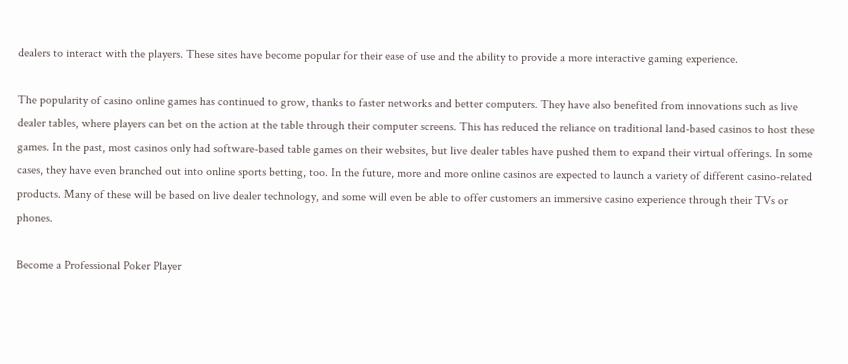dealers to interact with the players. These sites have become popular for their ease of use and the ability to provide a more interactive gaming experience.

The popularity of casino online games has continued to grow, thanks to faster networks and better computers. They have also benefited from innovations such as live dealer tables, where players can bet on the action at the table through their computer screens. This has reduced the reliance on traditional land-based casinos to host these games. In the past, most casinos only had software-based table games on their websites, but live dealer tables have pushed them to expand their virtual offerings. In some cases, they have even branched out into online sports betting, too. In the future, more and more online casinos are expected to launch a variety of different casino-related products. Many of these will be based on live dealer technology, and some will even be able to offer customers an immersive casino experience through their TVs or phones.

Become a Professional Poker Player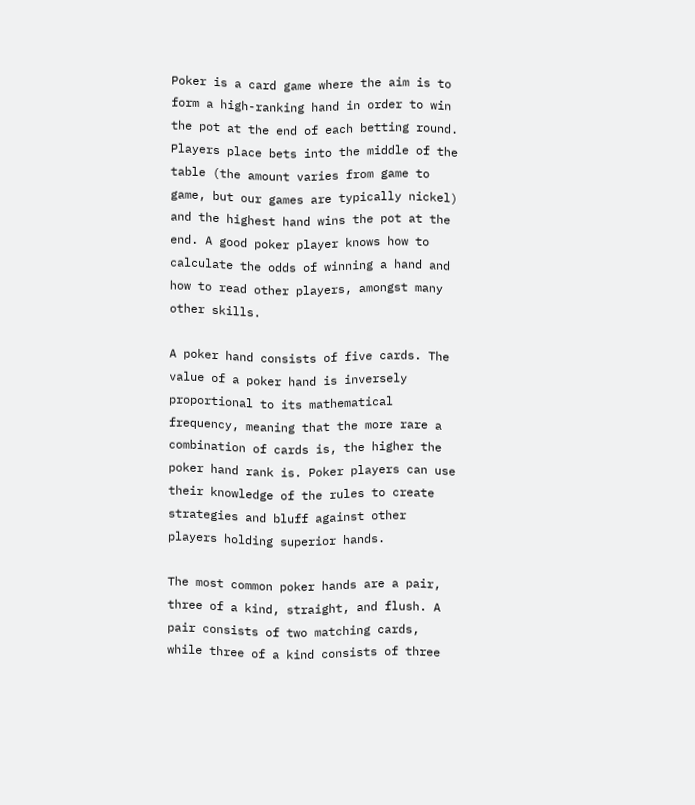Poker is a card game where the aim is to form a high-ranking hand in order to win the pot at the end of each betting round. Players place bets into the middle of the table (the amount varies from game to game, but our games are typically nickel) and the highest hand wins the pot at the end. A good poker player knows how to calculate the odds of winning a hand and how to read other players, amongst many other skills.

A poker hand consists of five cards. The value of a poker hand is inversely proportional to its mathematical frequency, meaning that the more rare a combination of cards is, the higher the poker hand rank is. Poker players can use their knowledge of the rules to create strategies and bluff against other players holding superior hands.

The most common poker hands are a pair, three of a kind, straight, and flush. A pair consists of two matching cards, while three of a kind consists of three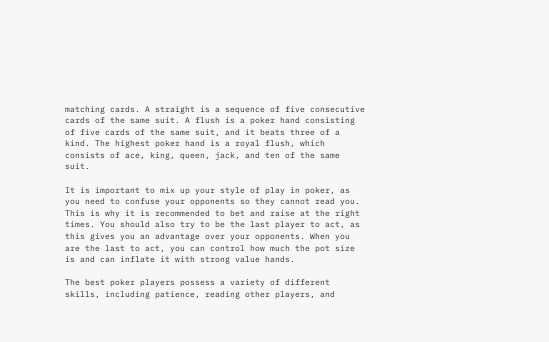matching cards. A straight is a sequence of five consecutive cards of the same suit. A flush is a poker hand consisting of five cards of the same suit, and it beats three of a kind. The highest poker hand is a royal flush, which consists of ace, king, queen, jack, and ten of the same suit.

It is important to mix up your style of play in poker, as you need to confuse your opponents so they cannot read you. This is why it is recommended to bet and raise at the right times. You should also try to be the last player to act, as this gives you an advantage over your opponents. When you are the last to act, you can control how much the pot size is and can inflate it with strong value hands.

The best poker players possess a variety of different skills, including patience, reading other players, and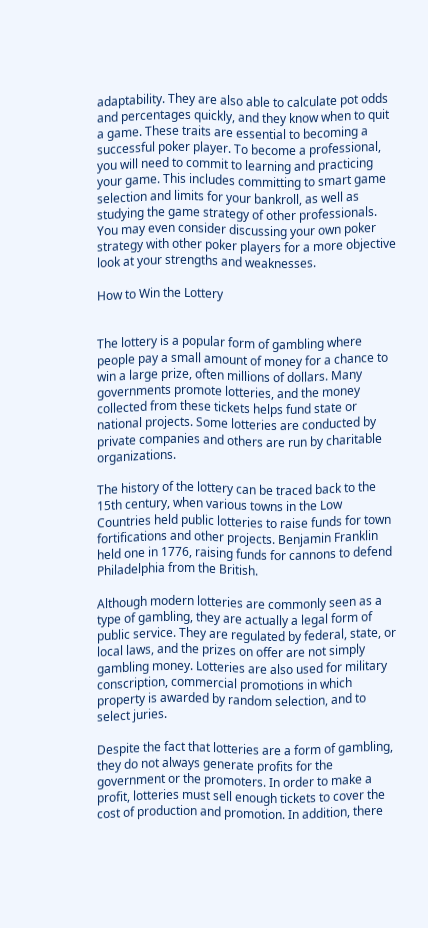adaptability. They are also able to calculate pot odds and percentages quickly, and they know when to quit a game. These traits are essential to becoming a successful poker player. To become a professional, you will need to commit to learning and practicing your game. This includes committing to smart game selection and limits for your bankroll, as well as studying the game strategy of other professionals. You may even consider discussing your own poker strategy with other poker players for a more objective look at your strengths and weaknesses.

How to Win the Lottery


The lottery is a popular form of gambling where people pay a small amount of money for a chance to win a large prize, often millions of dollars. Many governments promote lotteries, and the money collected from these tickets helps fund state or national projects. Some lotteries are conducted by private companies and others are run by charitable organizations.

The history of the lottery can be traced back to the 15th century, when various towns in the Low Countries held public lotteries to raise funds for town fortifications and other projects. Benjamin Franklin held one in 1776, raising funds for cannons to defend Philadelphia from the British.

Although modern lotteries are commonly seen as a type of gambling, they are actually a legal form of public service. They are regulated by federal, state, or local laws, and the prizes on offer are not simply gambling money. Lotteries are also used for military conscription, commercial promotions in which property is awarded by random selection, and to select juries.

Despite the fact that lotteries are a form of gambling, they do not always generate profits for the government or the promoters. In order to make a profit, lotteries must sell enough tickets to cover the cost of production and promotion. In addition, there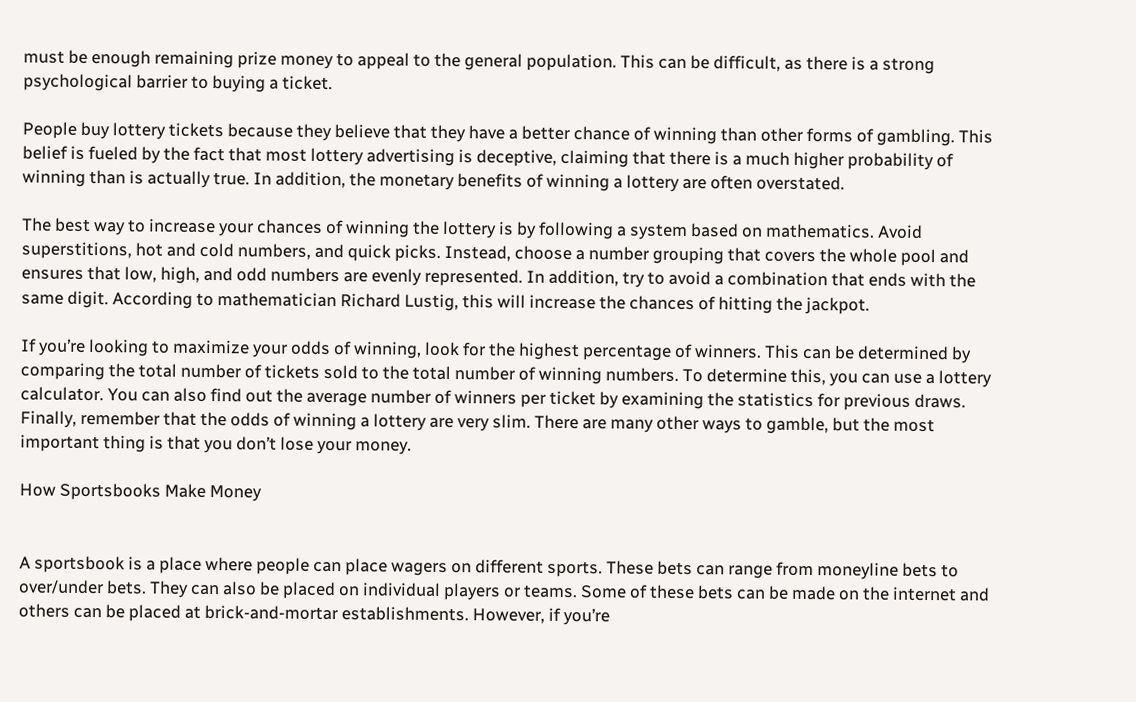must be enough remaining prize money to appeal to the general population. This can be difficult, as there is a strong psychological barrier to buying a ticket.

People buy lottery tickets because they believe that they have a better chance of winning than other forms of gambling. This belief is fueled by the fact that most lottery advertising is deceptive, claiming that there is a much higher probability of winning than is actually true. In addition, the monetary benefits of winning a lottery are often overstated.

The best way to increase your chances of winning the lottery is by following a system based on mathematics. Avoid superstitions, hot and cold numbers, and quick picks. Instead, choose a number grouping that covers the whole pool and ensures that low, high, and odd numbers are evenly represented. In addition, try to avoid a combination that ends with the same digit. According to mathematician Richard Lustig, this will increase the chances of hitting the jackpot.

If you’re looking to maximize your odds of winning, look for the highest percentage of winners. This can be determined by comparing the total number of tickets sold to the total number of winning numbers. To determine this, you can use a lottery calculator. You can also find out the average number of winners per ticket by examining the statistics for previous draws. Finally, remember that the odds of winning a lottery are very slim. There are many other ways to gamble, but the most important thing is that you don’t lose your money.

How Sportsbooks Make Money


A sportsbook is a place where people can place wagers on different sports. These bets can range from moneyline bets to over/under bets. They can also be placed on individual players or teams. Some of these bets can be made on the internet and others can be placed at brick-and-mortar establishments. However, if you’re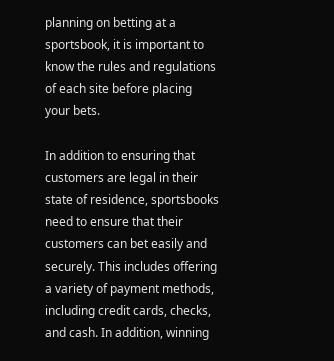planning on betting at a sportsbook, it is important to know the rules and regulations of each site before placing your bets.

In addition to ensuring that customers are legal in their state of residence, sportsbooks need to ensure that their customers can bet easily and securely. This includes offering a variety of payment methods, including credit cards, checks, and cash. In addition, winning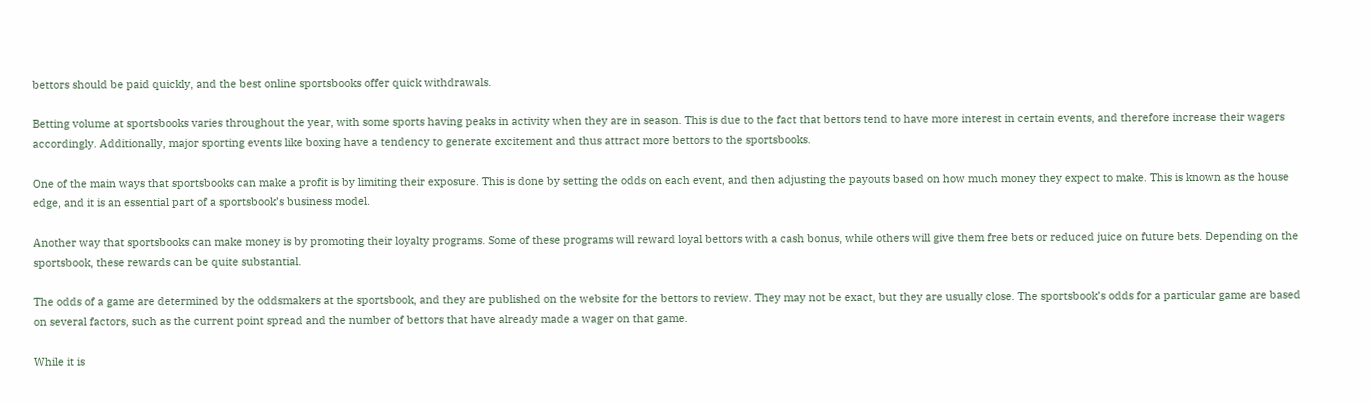bettors should be paid quickly, and the best online sportsbooks offer quick withdrawals.

Betting volume at sportsbooks varies throughout the year, with some sports having peaks in activity when they are in season. This is due to the fact that bettors tend to have more interest in certain events, and therefore increase their wagers accordingly. Additionally, major sporting events like boxing have a tendency to generate excitement and thus attract more bettors to the sportsbooks.

One of the main ways that sportsbooks can make a profit is by limiting their exposure. This is done by setting the odds on each event, and then adjusting the payouts based on how much money they expect to make. This is known as the house edge, and it is an essential part of a sportsbook’s business model.

Another way that sportsbooks can make money is by promoting their loyalty programs. Some of these programs will reward loyal bettors with a cash bonus, while others will give them free bets or reduced juice on future bets. Depending on the sportsbook, these rewards can be quite substantial.

The odds of a game are determined by the oddsmakers at the sportsbook, and they are published on the website for the bettors to review. They may not be exact, but they are usually close. The sportsbook’s odds for a particular game are based on several factors, such as the current point spread and the number of bettors that have already made a wager on that game.

While it is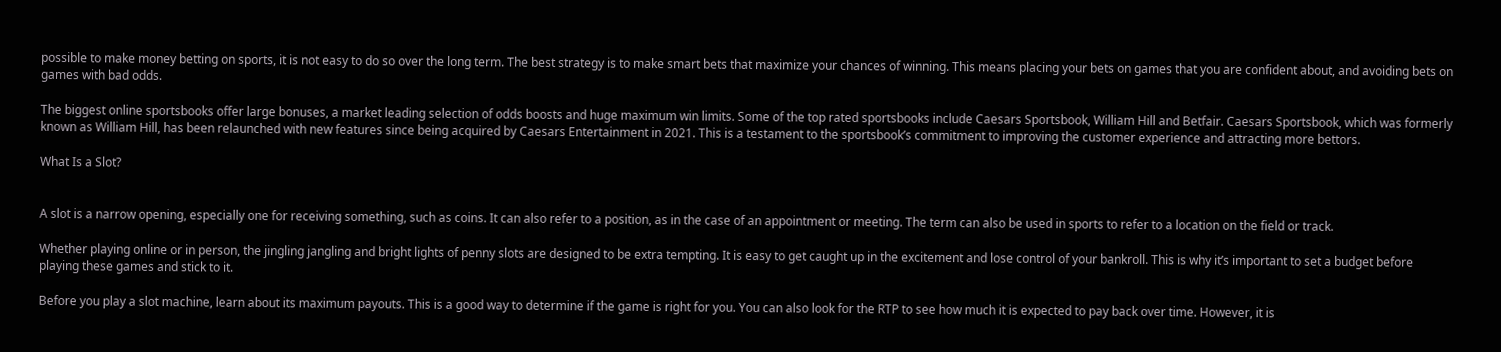possible to make money betting on sports, it is not easy to do so over the long term. The best strategy is to make smart bets that maximize your chances of winning. This means placing your bets on games that you are confident about, and avoiding bets on games with bad odds.

The biggest online sportsbooks offer large bonuses, a market leading selection of odds boosts and huge maximum win limits. Some of the top rated sportsbooks include Caesars Sportsbook, William Hill and Betfair. Caesars Sportsbook, which was formerly known as William Hill, has been relaunched with new features since being acquired by Caesars Entertainment in 2021. This is a testament to the sportsbook’s commitment to improving the customer experience and attracting more bettors.

What Is a Slot?


A slot is a narrow opening, especially one for receiving something, such as coins. It can also refer to a position, as in the case of an appointment or meeting. The term can also be used in sports to refer to a location on the field or track.

Whether playing online or in person, the jingling jangling and bright lights of penny slots are designed to be extra tempting. It is easy to get caught up in the excitement and lose control of your bankroll. This is why it’s important to set a budget before playing these games and stick to it.

Before you play a slot machine, learn about its maximum payouts. This is a good way to determine if the game is right for you. You can also look for the RTP to see how much it is expected to pay back over time. However, it is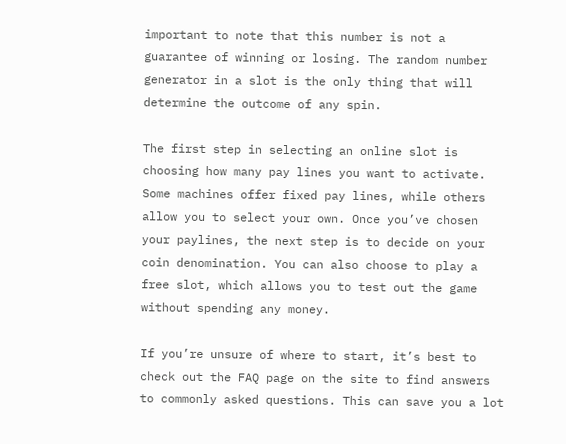important to note that this number is not a guarantee of winning or losing. The random number generator in a slot is the only thing that will determine the outcome of any spin.

The first step in selecting an online slot is choosing how many pay lines you want to activate. Some machines offer fixed pay lines, while others allow you to select your own. Once you’ve chosen your paylines, the next step is to decide on your coin denomination. You can also choose to play a free slot, which allows you to test out the game without spending any money.

If you’re unsure of where to start, it’s best to check out the FAQ page on the site to find answers to commonly asked questions. This can save you a lot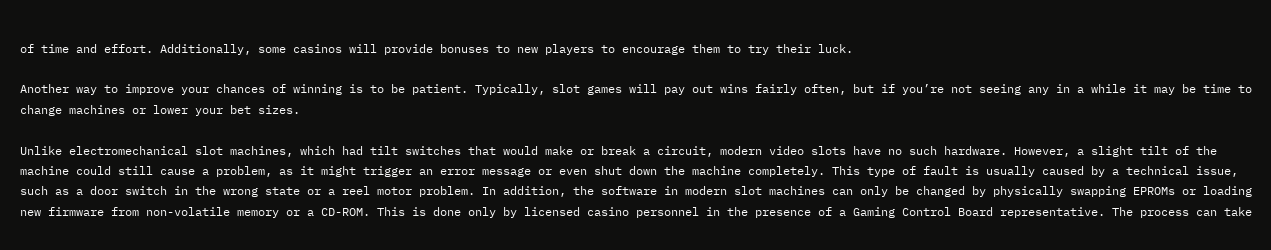of time and effort. Additionally, some casinos will provide bonuses to new players to encourage them to try their luck.

Another way to improve your chances of winning is to be patient. Typically, slot games will pay out wins fairly often, but if you’re not seeing any in a while it may be time to change machines or lower your bet sizes.

Unlike electromechanical slot machines, which had tilt switches that would make or break a circuit, modern video slots have no such hardware. However, a slight tilt of the machine could still cause a problem, as it might trigger an error message or even shut down the machine completely. This type of fault is usually caused by a technical issue, such as a door switch in the wrong state or a reel motor problem. In addition, the software in modern slot machines can only be changed by physically swapping EPROMs or loading new firmware from non-volatile memory or a CD-ROM. This is done only by licensed casino personnel in the presence of a Gaming Control Board representative. The process can take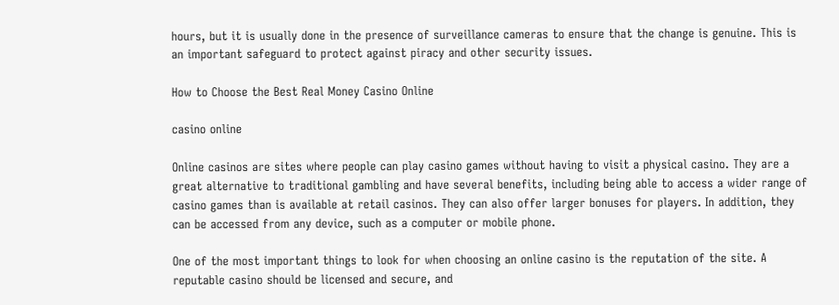hours, but it is usually done in the presence of surveillance cameras to ensure that the change is genuine. This is an important safeguard to protect against piracy and other security issues.

How to Choose the Best Real Money Casino Online

casino online

Online casinos are sites where people can play casino games without having to visit a physical casino. They are a great alternative to traditional gambling and have several benefits, including being able to access a wider range of casino games than is available at retail casinos. They can also offer larger bonuses for players. In addition, they can be accessed from any device, such as a computer or mobile phone.

One of the most important things to look for when choosing an online casino is the reputation of the site. A reputable casino should be licensed and secure, and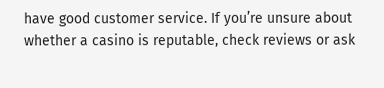have good customer service. If you’re unsure about whether a casino is reputable, check reviews or ask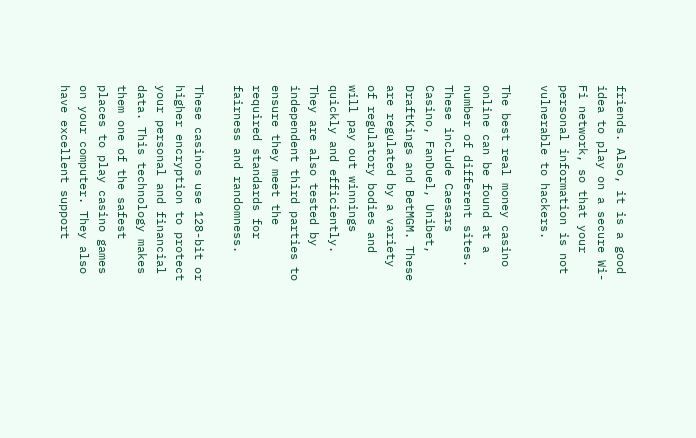friends. Also, it is a good idea to play on a secure Wi-Fi network, so that your personal information is not vulnerable to hackers.

The best real money casino online can be found at a number of different sites. These include Caesars Casino, FanDuel, Unibet, DraftKings and BetMGM. These are regulated by a variety of regulatory bodies and will pay out winnings quickly and efficiently. They are also tested by independent third parties to ensure they meet the required standards for fairness and randomness.

These casinos use 128-bit or higher encryption to protect your personal and financial data. This technology makes them one of the safest places to play casino games on your computer. They also have excellent support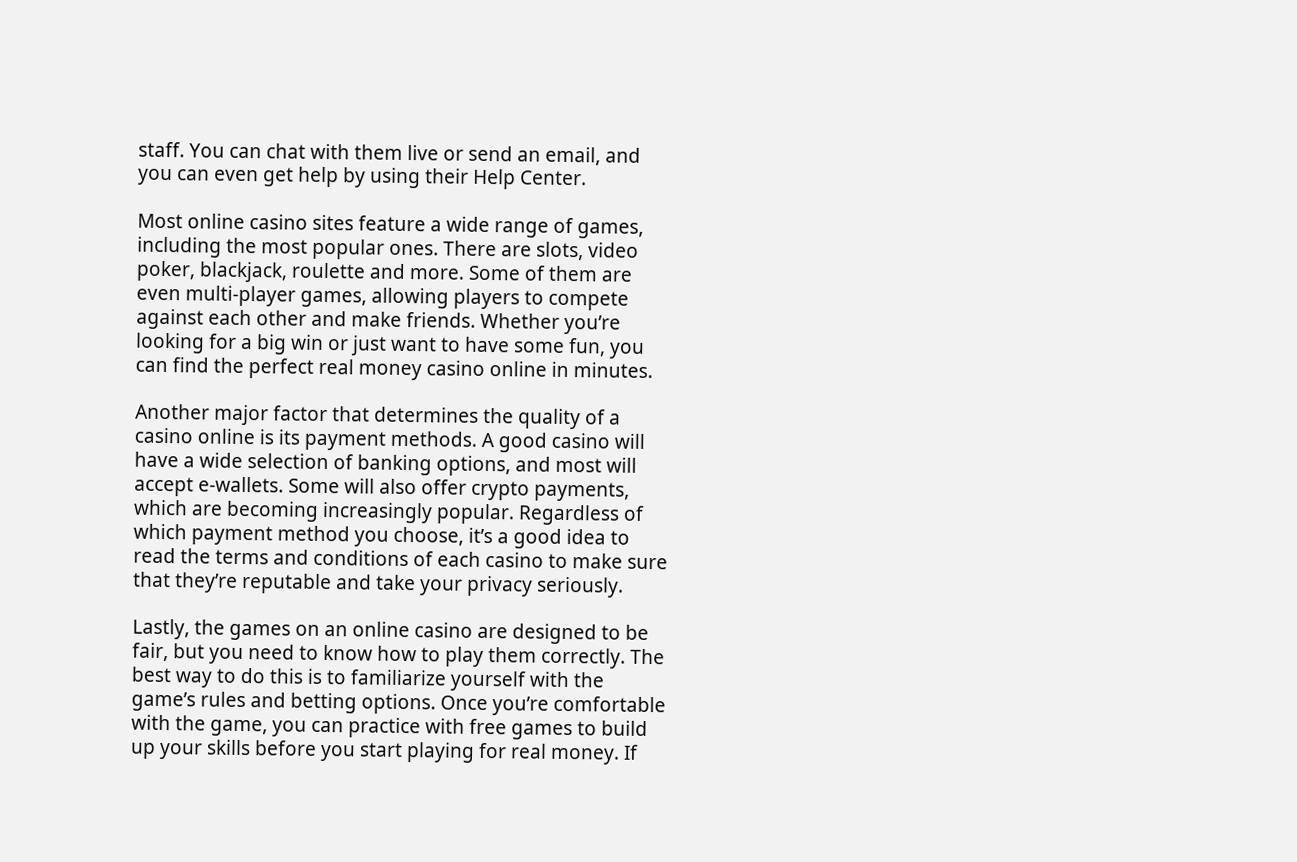staff. You can chat with them live or send an email, and you can even get help by using their Help Center.

Most online casino sites feature a wide range of games, including the most popular ones. There are slots, video poker, blackjack, roulette and more. Some of them are even multi-player games, allowing players to compete against each other and make friends. Whether you’re looking for a big win or just want to have some fun, you can find the perfect real money casino online in minutes.

Another major factor that determines the quality of a casino online is its payment methods. A good casino will have a wide selection of banking options, and most will accept e-wallets. Some will also offer crypto payments, which are becoming increasingly popular. Regardless of which payment method you choose, it’s a good idea to read the terms and conditions of each casino to make sure that they’re reputable and take your privacy seriously.

Lastly, the games on an online casino are designed to be fair, but you need to know how to play them correctly. The best way to do this is to familiarize yourself with the game’s rules and betting options. Once you’re comfortable with the game, you can practice with free games to build up your skills before you start playing for real money. If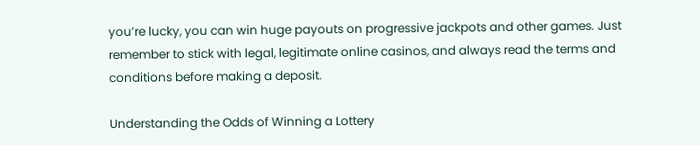you’re lucky, you can win huge payouts on progressive jackpots and other games. Just remember to stick with legal, legitimate online casinos, and always read the terms and conditions before making a deposit.

Understanding the Odds of Winning a Lottery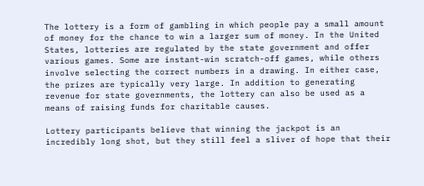The lottery is a form of gambling in which people pay a small amount of money for the chance to win a larger sum of money. In the United States, lotteries are regulated by the state government and offer various games. Some are instant-win scratch-off games, while others involve selecting the correct numbers in a drawing. In either case, the prizes are typically very large. In addition to generating revenue for state governments, the lottery can also be used as a means of raising funds for charitable causes.

Lottery participants believe that winning the jackpot is an incredibly long shot, but they still feel a sliver of hope that their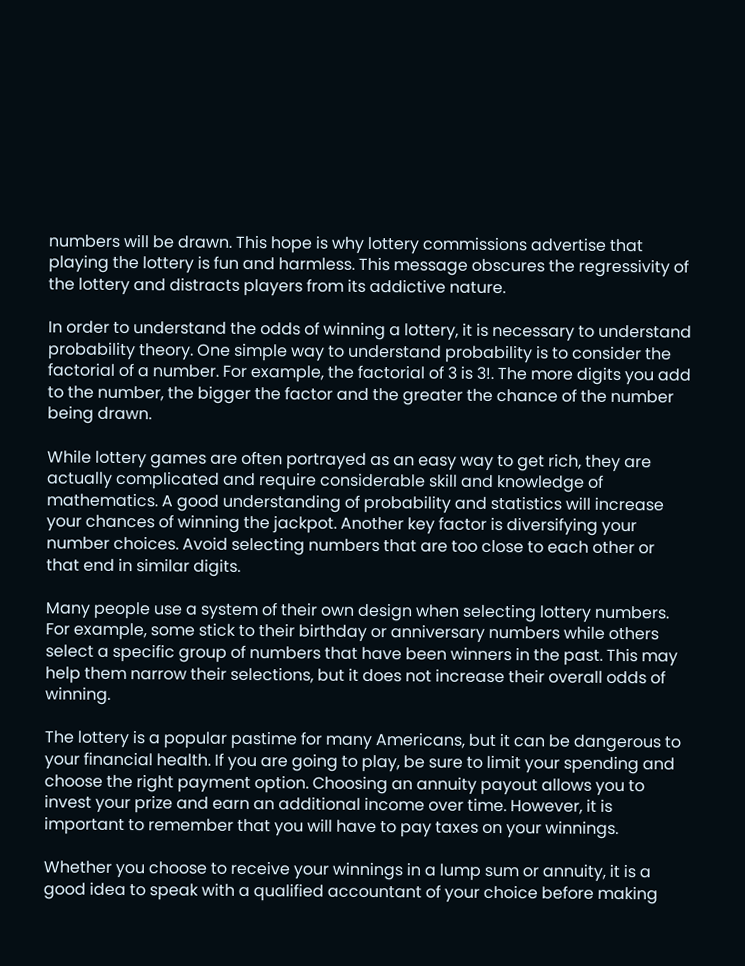numbers will be drawn. This hope is why lottery commissions advertise that playing the lottery is fun and harmless. This message obscures the regressivity of the lottery and distracts players from its addictive nature.

In order to understand the odds of winning a lottery, it is necessary to understand probability theory. One simple way to understand probability is to consider the factorial of a number. For example, the factorial of 3 is 3!. The more digits you add to the number, the bigger the factor and the greater the chance of the number being drawn.

While lottery games are often portrayed as an easy way to get rich, they are actually complicated and require considerable skill and knowledge of mathematics. A good understanding of probability and statistics will increase your chances of winning the jackpot. Another key factor is diversifying your number choices. Avoid selecting numbers that are too close to each other or that end in similar digits.

Many people use a system of their own design when selecting lottery numbers. For example, some stick to their birthday or anniversary numbers while others select a specific group of numbers that have been winners in the past. This may help them narrow their selections, but it does not increase their overall odds of winning.

The lottery is a popular pastime for many Americans, but it can be dangerous to your financial health. If you are going to play, be sure to limit your spending and choose the right payment option. Choosing an annuity payout allows you to invest your prize and earn an additional income over time. However, it is important to remember that you will have to pay taxes on your winnings.

Whether you choose to receive your winnings in a lump sum or annuity, it is a good idea to speak with a qualified accountant of your choice before making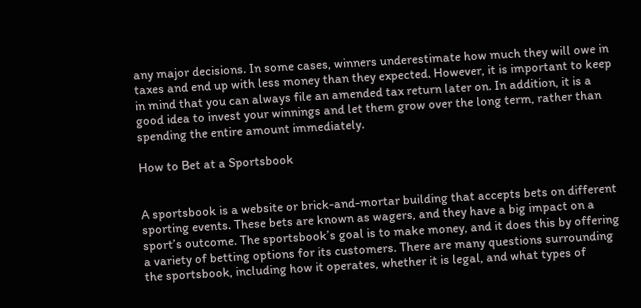any major decisions. In some cases, winners underestimate how much they will owe in taxes and end up with less money than they expected. However, it is important to keep in mind that you can always file an amended tax return later on. In addition, it is a good idea to invest your winnings and let them grow over the long term, rather than spending the entire amount immediately.

How to Bet at a Sportsbook


A sportsbook is a website or brick-and-mortar building that accepts bets on different sporting events. These bets are known as wagers, and they have a big impact on a sport’s outcome. The sportsbook’s goal is to make money, and it does this by offering a variety of betting options for its customers. There are many questions surrounding the sportsbook, including how it operates, whether it is legal, and what types of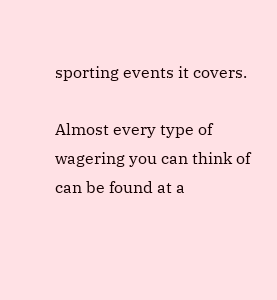sporting events it covers.

Almost every type of wagering you can think of can be found at a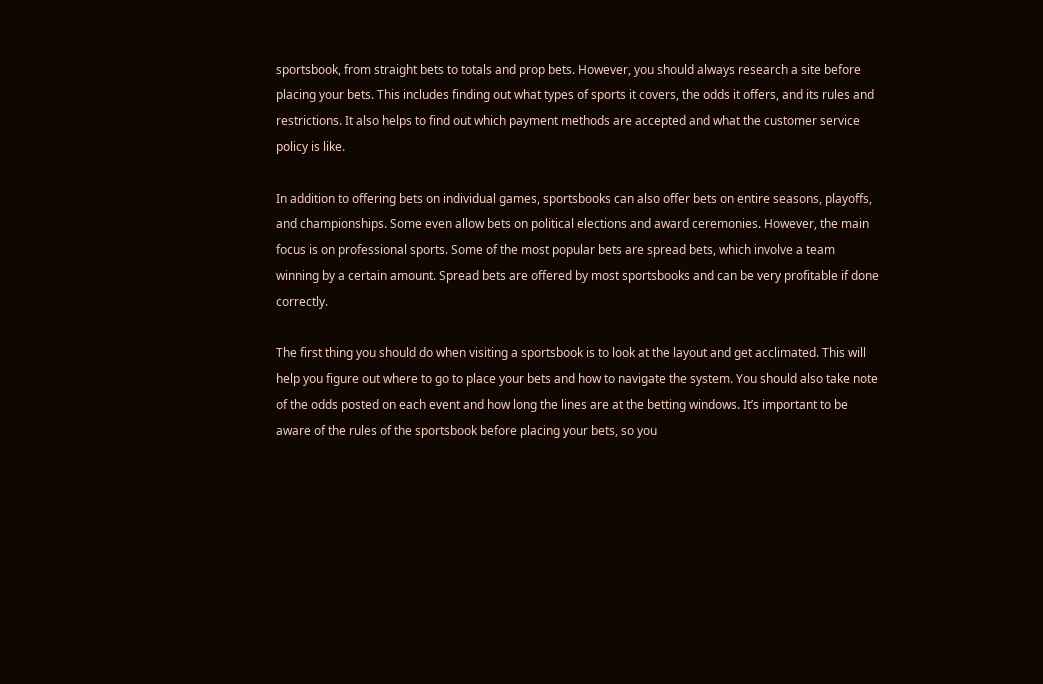sportsbook, from straight bets to totals and prop bets. However, you should always research a site before placing your bets. This includes finding out what types of sports it covers, the odds it offers, and its rules and restrictions. It also helps to find out which payment methods are accepted and what the customer service policy is like.

In addition to offering bets on individual games, sportsbooks can also offer bets on entire seasons, playoffs, and championships. Some even allow bets on political elections and award ceremonies. However, the main focus is on professional sports. Some of the most popular bets are spread bets, which involve a team winning by a certain amount. Spread bets are offered by most sportsbooks and can be very profitable if done correctly.

The first thing you should do when visiting a sportsbook is to look at the layout and get acclimated. This will help you figure out where to go to place your bets and how to navigate the system. You should also take note of the odds posted on each event and how long the lines are at the betting windows. It’s important to be aware of the rules of the sportsbook before placing your bets, so you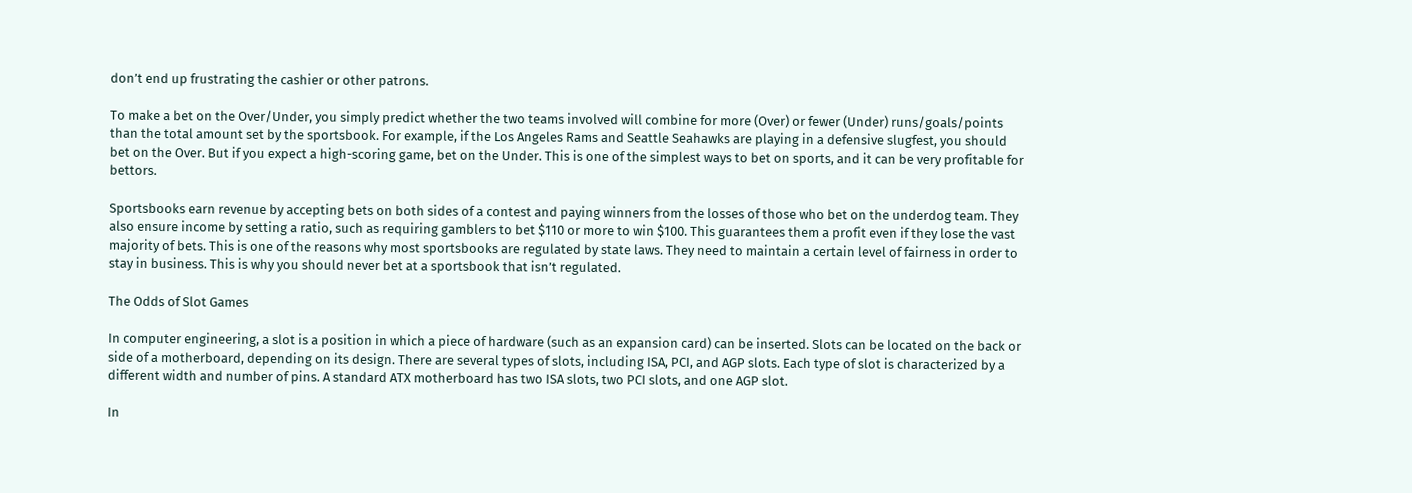don’t end up frustrating the cashier or other patrons.

To make a bet on the Over/Under, you simply predict whether the two teams involved will combine for more (Over) or fewer (Under) runs/goals/points than the total amount set by the sportsbook. For example, if the Los Angeles Rams and Seattle Seahawks are playing in a defensive slugfest, you should bet on the Over. But if you expect a high-scoring game, bet on the Under. This is one of the simplest ways to bet on sports, and it can be very profitable for bettors.

Sportsbooks earn revenue by accepting bets on both sides of a contest and paying winners from the losses of those who bet on the underdog team. They also ensure income by setting a ratio, such as requiring gamblers to bet $110 or more to win $100. This guarantees them a profit even if they lose the vast majority of bets. This is one of the reasons why most sportsbooks are regulated by state laws. They need to maintain a certain level of fairness in order to stay in business. This is why you should never bet at a sportsbook that isn’t regulated.

The Odds of Slot Games

In computer engineering, a slot is a position in which a piece of hardware (such as an expansion card) can be inserted. Slots can be located on the back or side of a motherboard, depending on its design. There are several types of slots, including ISA, PCI, and AGP slots. Each type of slot is characterized by a different width and number of pins. A standard ATX motherboard has two ISA slots, two PCI slots, and one AGP slot.

In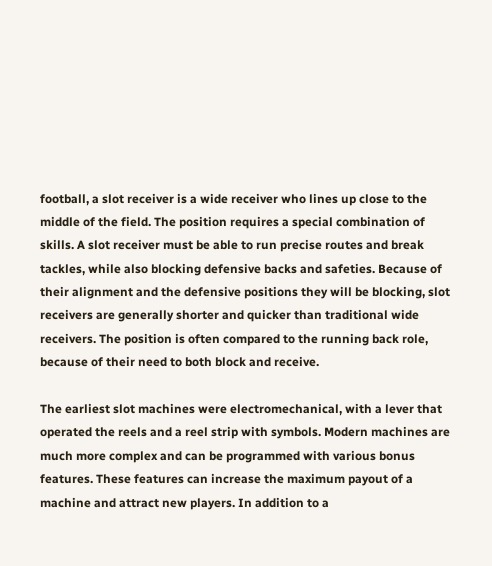football, a slot receiver is a wide receiver who lines up close to the middle of the field. The position requires a special combination of skills. A slot receiver must be able to run precise routes and break tackles, while also blocking defensive backs and safeties. Because of their alignment and the defensive positions they will be blocking, slot receivers are generally shorter and quicker than traditional wide receivers. The position is often compared to the running back role, because of their need to both block and receive.

The earliest slot machines were electromechanical, with a lever that operated the reels and a reel strip with symbols. Modern machines are much more complex and can be programmed with various bonus features. These features can increase the maximum payout of a machine and attract new players. In addition to a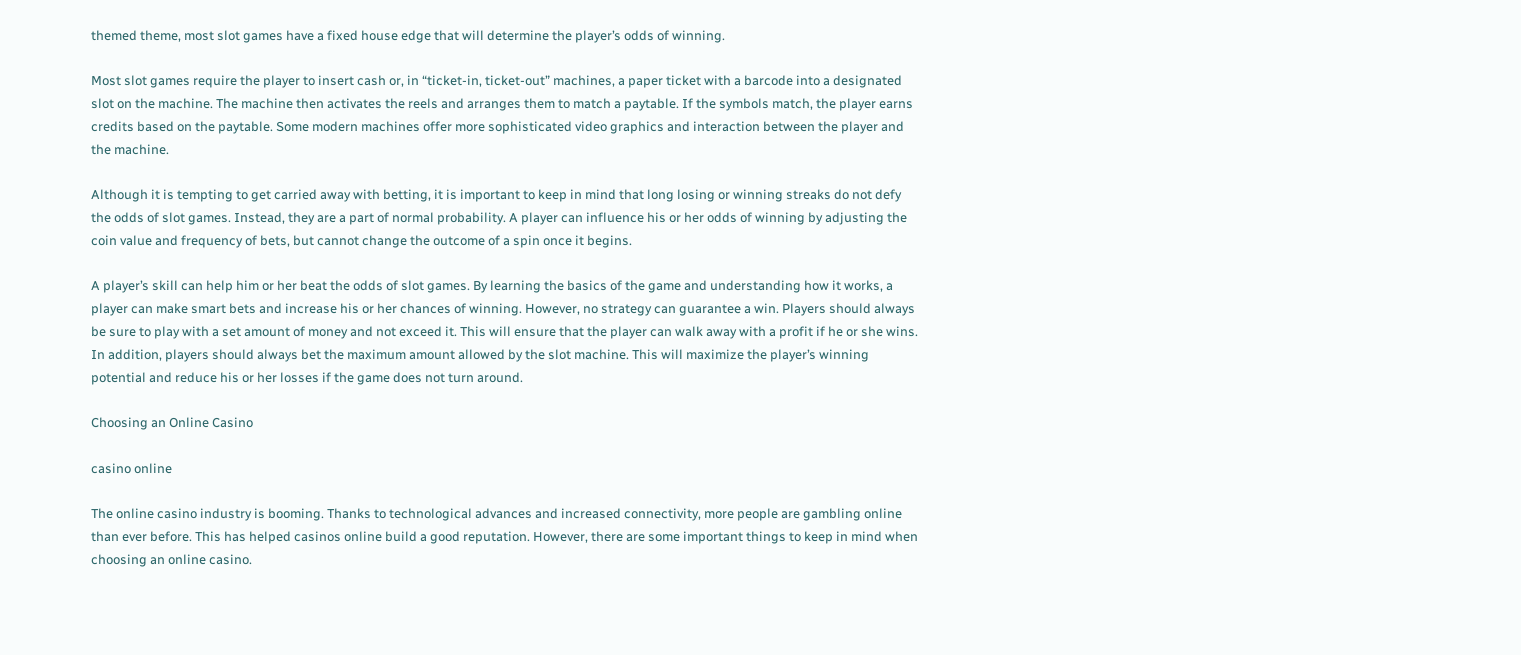themed theme, most slot games have a fixed house edge that will determine the player’s odds of winning.

Most slot games require the player to insert cash or, in “ticket-in, ticket-out” machines, a paper ticket with a barcode into a designated slot on the machine. The machine then activates the reels and arranges them to match a paytable. If the symbols match, the player earns credits based on the paytable. Some modern machines offer more sophisticated video graphics and interaction between the player and the machine.

Although it is tempting to get carried away with betting, it is important to keep in mind that long losing or winning streaks do not defy the odds of slot games. Instead, they are a part of normal probability. A player can influence his or her odds of winning by adjusting the coin value and frequency of bets, but cannot change the outcome of a spin once it begins.

A player’s skill can help him or her beat the odds of slot games. By learning the basics of the game and understanding how it works, a player can make smart bets and increase his or her chances of winning. However, no strategy can guarantee a win. Players should always be sure to play with a set amount of money and not exceed it. This will ensure that the player can walk away with a profit if he or she wins. In addition, players should always bet the maximum amount allowed by the slot machine. This will maximize the player’s winning potential and reduce his or her losses if the game does not turn around.

Choosing an Online Casino

casino online

The online casino industry is booming. Thanks to technological advances and increased connectivity, more people are gambling online than ever before. This has helped casinos online build a good reputation. However, there are some important things to keep in mind when choosing an online casino.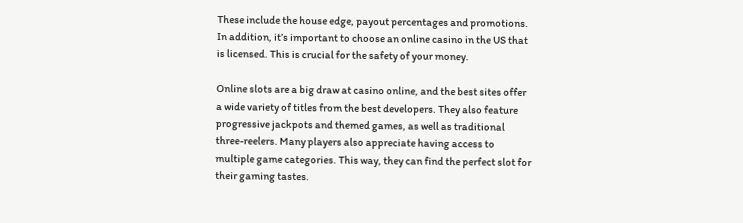These include the house edge, payout percentages and promotions. In addition, it’s important to choose an online casino in the US that is licensed. This is crucial for the safety of your money.

Online slots are a big draw at casino online, and the best sites offer a wide variety of titles from the best developers. They also feature progressive jackpots and themed games, as well as traditional three-reelers. Many players also appreciate having access to multiple game categories. This way, they can find the perfect slot for their gaming tastes.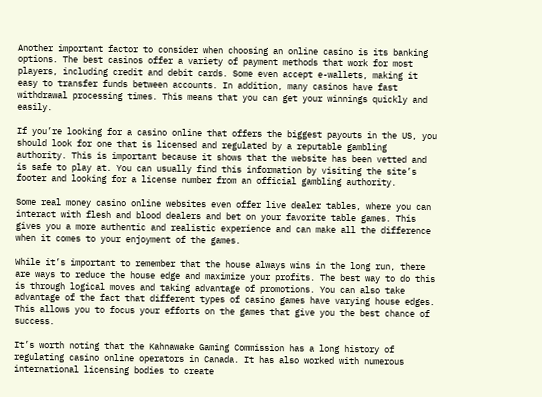Another important factor to consider when choosing an online casino is its banking options. The best casinos offer a variety of payment methods that work for most players, including credit and debit cards. Some even accept e-wallets, making it easy to transfer funds between accounts. In addition, many casinos have fast withdrawal processing times. This means that you can get your winnings quickly and easily.

If you’re looking for a casino online that offers the biggest payouts in the US, you should look for one that is licensed and regulated by a reputable gambling authority. This is important because it shows that the website has been vetted and is safe to play at. You can usually find this information by visiting the site’s footer and looking for a license number from an official gambling authority.

Some real money casino online websites even offer live dealer tables, where you can interact with flesh and blood dealers and bet on your favorite table games. This gives you a more authentic and realistic experience and can make all the difference when it comes to your enjoyment of the games.

While it’s important to remember that the house always wins in the long run, there are ways to reduce the house edge and maximize your profits. The best way to do this is through logical moves and taking advantage of promotions. You can also take advantage of the fact that different types of casino games have varying house edges. This allows you to focus your efforts on the games that give you the best chance of success.

It’s worth noting that the Kahnawake Gaming Commission has a long history of regulating casino online operators in Canada. It has also worked with numerous international licensing bodies to create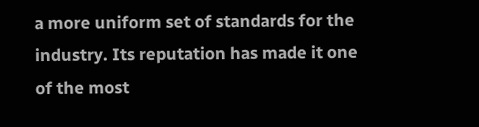a more uniform set of standards for the industry. Its reputation has made it one of the most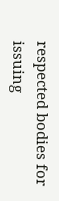respected bodies for issuing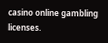casino online gambling licenses.